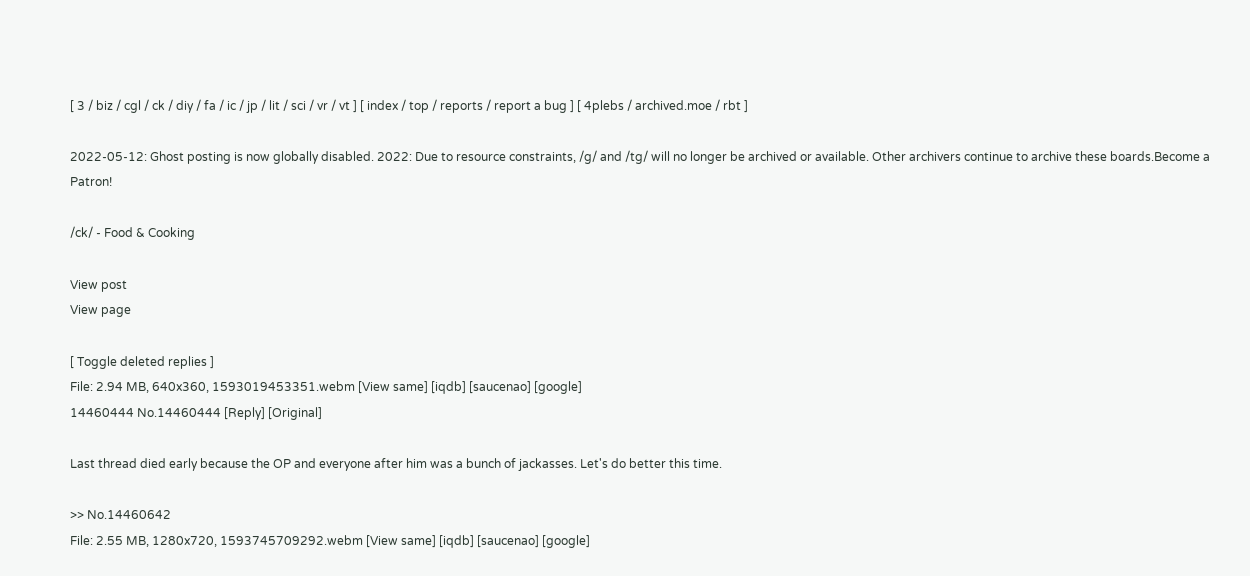[ 3 / biz / cgl / ck / diy / fa / ic / jp / lit / sci / vr / vt ] [ index / top / reports / report a bug ] [ 4plebs / archived.moe / rbt ]

2022-05-12: Ghost posting is now globally disabled. 2022: Due to resource constraints, /g/ and /tg/ will no longer be archived or available. Other archivers continue to archive these boards.Become a Patron!

/ck/ - Food & Cooking

View post
View page

[ Toggle deleted replies ]
File: 2.94 MB, 640x360, 1593019453351.webm [View same] [iqdb] [saucenao] [google]
14460444 No.14460444 [Reply] [Original]

Last thread died early because the OP and everyone after him was a bunch of jackasses. Let's do better this time.

>> No.14460642
File: 2.55 MB, 1280x720, 1593745709292.webm [View same] [iqdb] [saucenao] [google]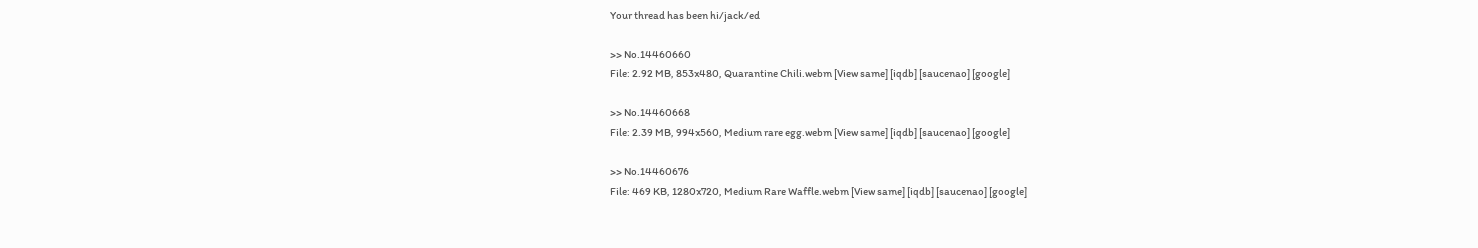Your thread has been hi/jack/ed

>> No.14460660
File: 2.92 MB, 853x480, Quarantine Chili.webm [View same] [iqdb] [saucenao] [google]

>> No.14460668
File: 2.39 MB, 994x560, Medium rare egg.webm [View same] [iqdb] [saucenao] [google]

>> No.14460676
File: 469 KB, 1280x720, Medium Rare Waffle.webm [View same] [iqdb] [saucenao] [google]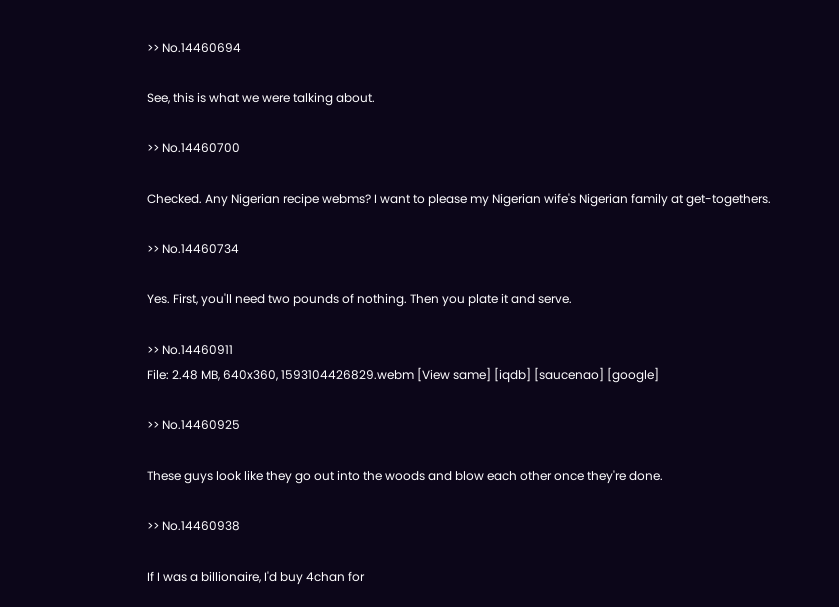>> No.14460694

See, this is what we were talking about.

>> No.14460700

Checked. Any Nigerian recipe webms? I want to please my Nigerian wife's Nigerian family at get-togethers.

>> No.14460734

Yes. First, you'll need two pounds of nothing. Then you plate it and serve.

>> No.14460911
File: 2.48 MB, 640x360, 1593104426829.webm [View same] [iqdb] [saucenao] [google]

>> No.14460925

These guys look like they go out into the woods and blow each other once they're done.

>> No.14460938

If I was a billionaire, I'd buy 4chan for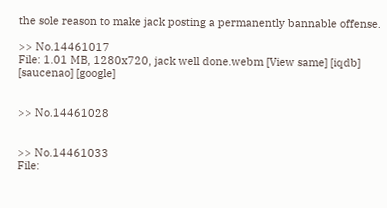the sole reason to make jack posting a permanently bannable offense.

>> No.14461017
File: 1.01 MB, 1280x720, jack well done.webm [View same] [iqdb] [saucenao] [google]


>> No.14461028


>> No.14461033
File: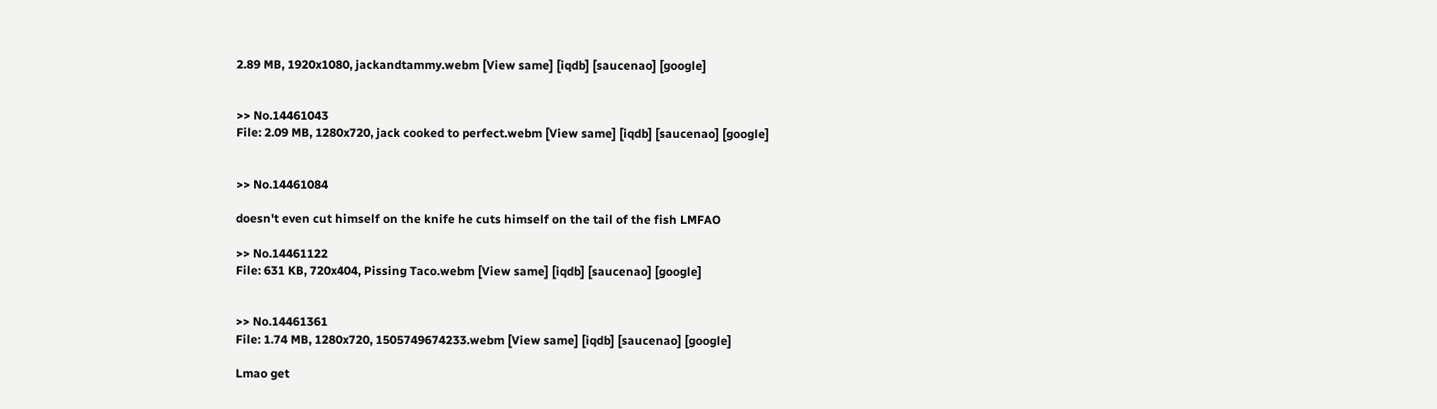2.89 MB, 1920x1080, jackandtammy.webm [View same] [iqdb] [saucenao] [google]


>> No.14461043
File: 2.09 MB, 1280x720, jack cooked to perfect.webm [View same] [iqdb] [saucenao] [google]


>> No.14461084

doesn't even cut himself on the knife he cuts himself on the tail of the fish LMFAO

>> No.14461122
File: 631 KB, 720x404, Pissing Taco.webm [View same] [iqdb] [saucenao] [google]


>> No.14461361
File: 1.74 MB, 1280x720, 1505749674233.webm [View same] [iqdb] [saucenao] [google]

Lmao get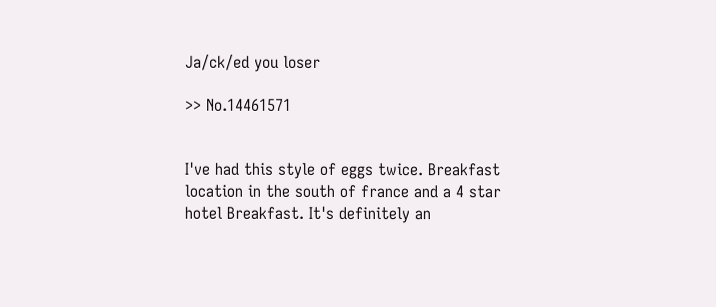Ja/ck/ed you loser

>> No.14461571


I've had this style of eggs twice. Breakfast location in the south of france and a 4 star hotel Breakfast. It's definitely an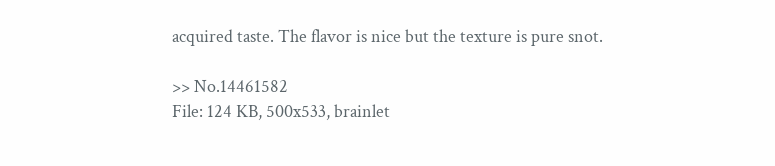acquired taste. The flavor is nice but the texture is pure snot.

>> No.14461582
File: 124 KB, 500x533, brainlet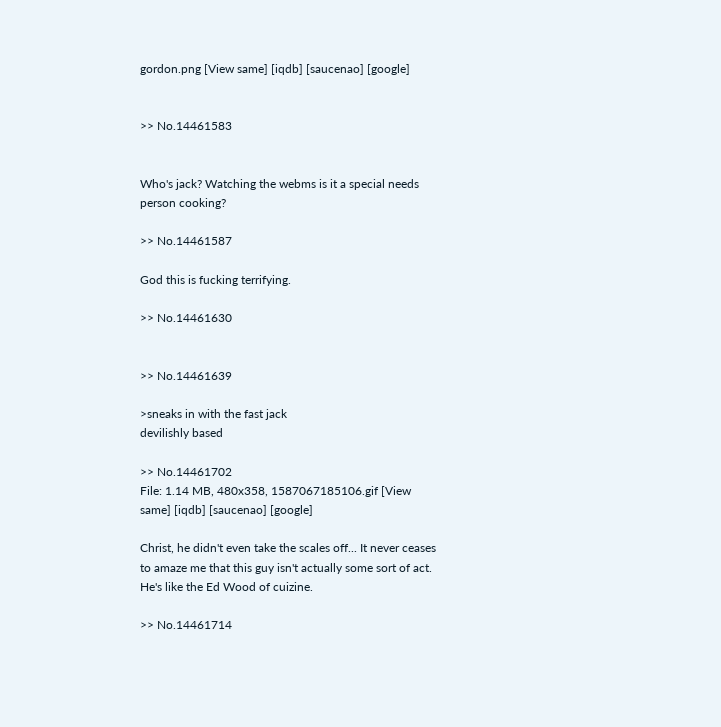gordon.png [View same] [iqdb] [saucenao] [google]


>> No.14461583


Who's jack? Watching the webms is it a special needs person cooking?

>> No.14461587

God this is fucking terrifying.

>> No.14461630


>> No.14461639

>sneaks in with the fast jack
devilishly based

>> No.14461702
File: 1.14 MB, 480x358, 1587067185106.gif [View same] [iqdb] [saucenao] [google]

Christ, he didn't even take the scales off... It never ceases to amaze me that this guy isn't actually some sort of act. He's like the Ed Wood of cuizine.

>> No.14461714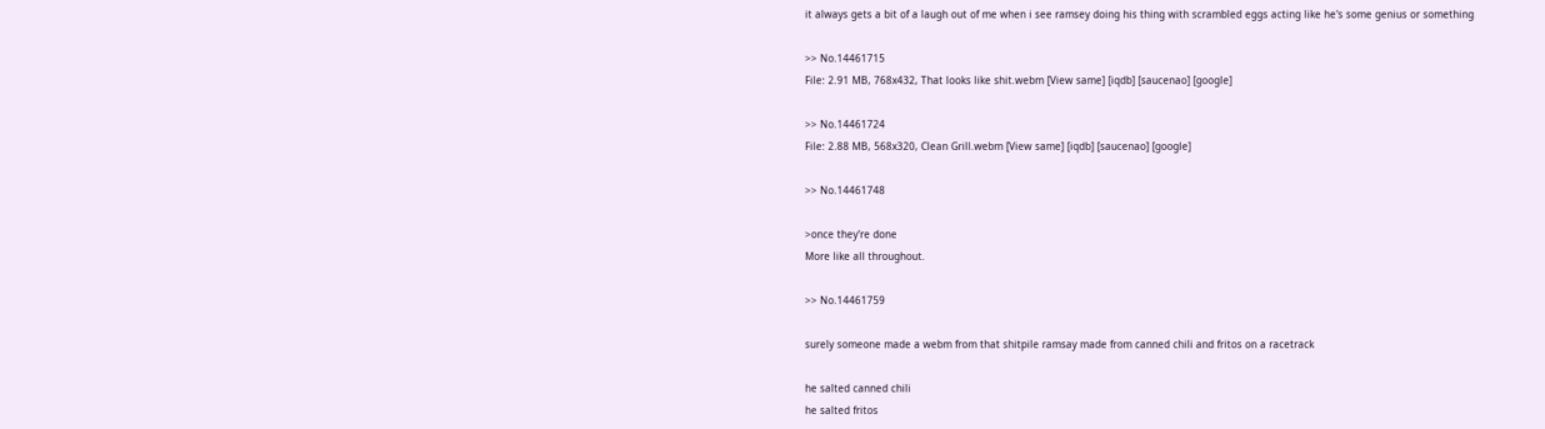it always gets a bit of a laugh out of me when i see ramsey doing his thing with scrambled eggs acting like he's some genius or something

>> No.14461715
File: 2.91 MB, 768x432, That looks like shit.webm [View same] [iqdb] [saucenao] [google]

>> No.14461724
File: 2.88 MB, 568x320, Clean Grill.webm [View same] [iqdb] [saucenao] [google]

>> No.14461748

>once they're done
More like all throughout.

>> No.14461759

surely someone made a webm from that shitpile ramsay made from canned chili and fritos on a racetrack

he salted canned chili
he salted fritos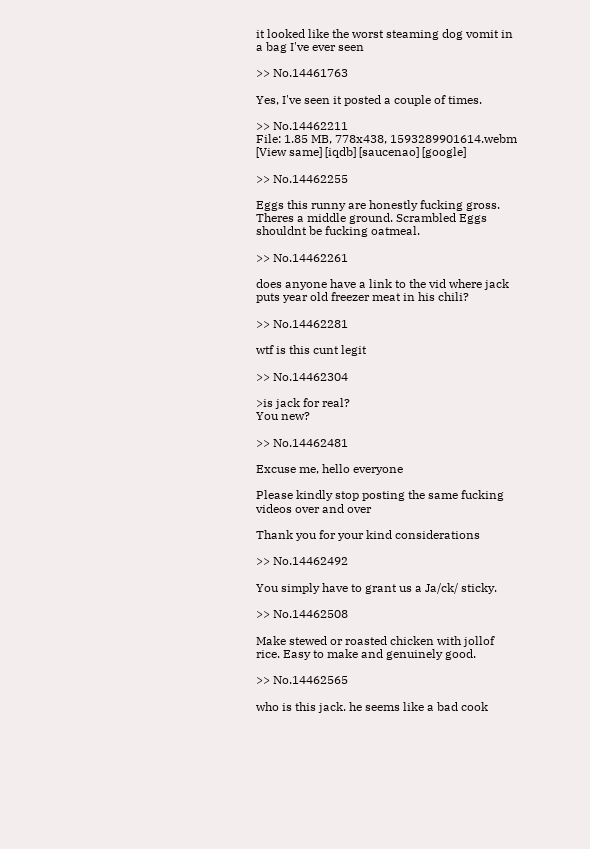it looked like the worst steaming dog vomit in a bag I've ever seen

>> No.14461763

Yes, I've seen it posted a couple of times.

>> No.14462211
File: 1.85 MB, 778x438, 1593289901614.webm [View same] [iqdb] [saucenao] [google]

>> No.14462255

Eggs this runny are honestly fucking gross. Theres a middle ground. Scrambled Eggs shouldnt be fucking oatmeal.

>> No.14462261

does anyone have a link to the vid where jack puts year old freezer meat in his chili?

>> No.14462281

wtf is this cunt legit

>> No.14462304

>is jack for real?
You new?

>> No.14462481

Excuse me, hello everyone

Please kindly stop posting the same fucking videos over and over

Thank you for your kind considerations

>> No.14462492

You simply have to grant us a Ja/ck/ sticky.

>> No.14462508

Make stewed or roasted chicken with jollof rice. Easy to make and genuinely good.

>> No.14462565

who is this jack. he seems like a bad cook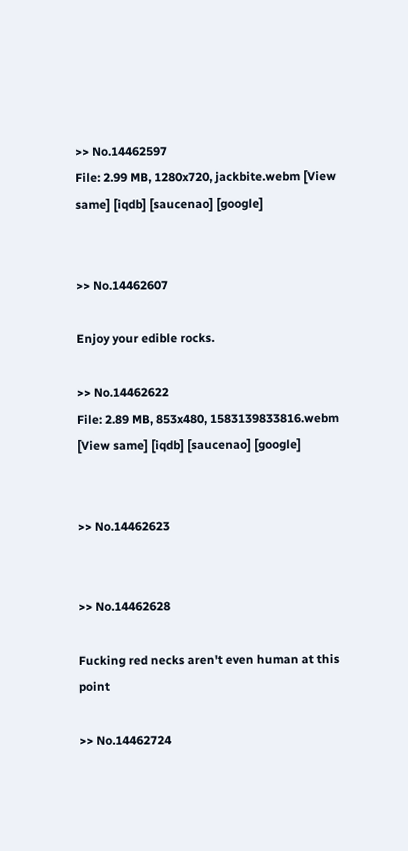>> No.14462597
File: 2.99 MB, 1280x720, jackbite.webm [View same] [iqdb] [saucenao] [google]


>> No.14462607

Enjoy your edible rocks.

>> No.14462622
File: 2.89 MB, 853x480, 1583139833816.webm [View same] [iqdb] [saucenao] [google]


>> No.14462623


>> No.14462628

Fucking red necks aren't even human at this point

>> No.14462724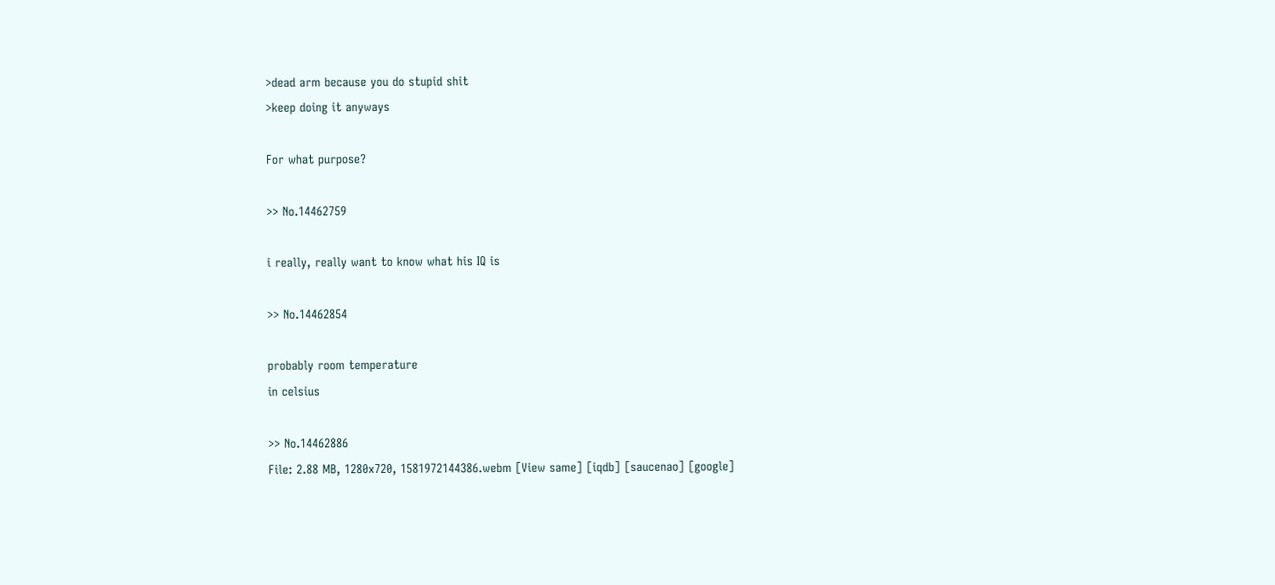>dead arm because you do stupid shit
>keep doing it anyways

For what purpose?

>> No.14462759

i really, really want to know what his IQ is

>> No.14462854

probably room temperature
in celsius

>> No.14462886
File: 2.88 MB, 1280x720, 1581972144386.webm [View same] [iqdb] [saucenao] [google]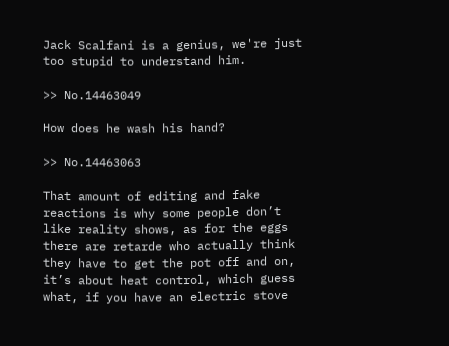Jack Scalfani is a genius, we're just too stupid to understand him.

>> No.14463049

How does he wash his hand?

>> No.14463063

That amount of editing and fake reactions is why some people don’t like reality shows, as for the eggs there are retarde who actually think they have to get the pot off and on, it’s about heat control, which guess what, if you have an electric stove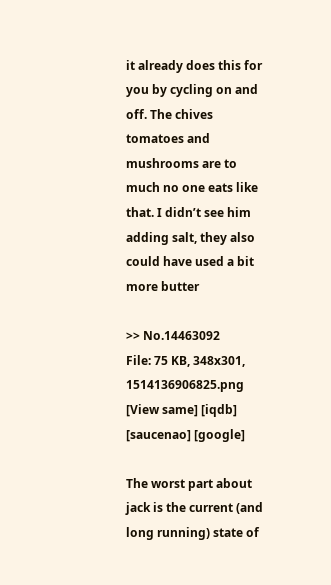it already does this for you by cycling on and off. The chives tomatoes and mushrooms are to much no one eats like that. I didn’t see him adding salt, they also could have used a bit more butter

>> No.14463092
File: 75 KB, 348x301, 1514136906825.png [View same] [iqdb] [saucenao] [google]

The worst part about jack is the current (and long running) state of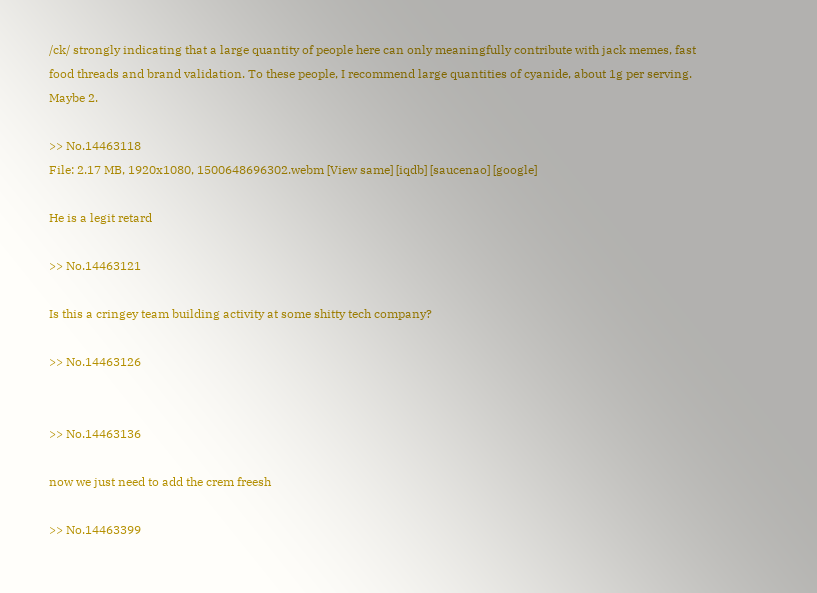/ck/ strongly indicating that a large quantity of people here can only meaningfully contribute with jack memes, fast food threads and brand validation. To these people, I recommend large quantities of cyanide, about 1g per serving. Maybe 2.

>> No.14463118
File: 2.17 MB, 1920x1080, 1500648696302.webm [View same] [iqdb] [saucenao] [google]

He is a legit retard

>> No.14463121

Is this a cringey team building activity at some shitty tech company?

>> No.14463126


>> No.14463136

now we just need to add the crem freesh

>> No.14463399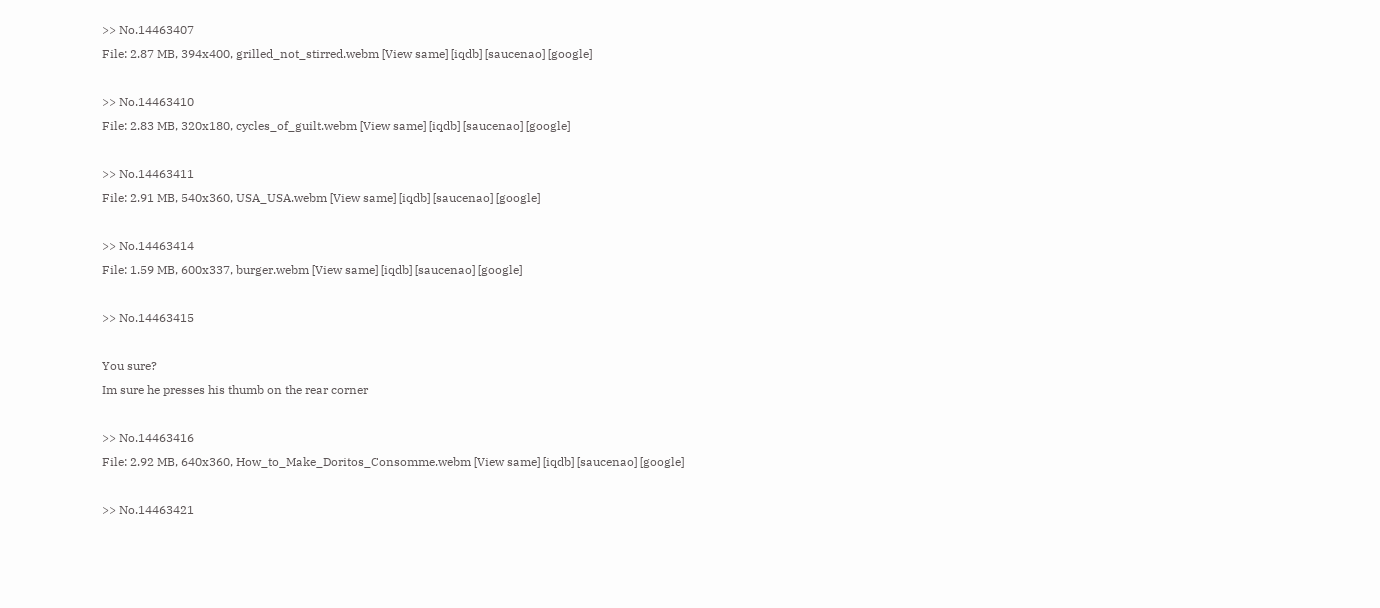>> No.14463407
File: 2.87 MB, 394x400, grilled_not_stirred.webm [View same] [iqdb] [saucenao] [google]

>> No.14463410
File: 2.83 MB, 320x180, cycles_of_guilt.webm [View same] [iqdb] [saucenao] [google]

>> No.14463411
File: 2.91 MB, 540x360, USA_USA.webm [View same] [iqdb] [saucenao] [google]

>> No.14463414
File: 1.59 MB, 600x337, burger.webm [View same] [iqdb] [saucenao] [google]

>> No.14463415

You sure?
Im sure he presses his thumb on the rear corner

>> No.14463416
File: 2.92 MB, 640x360, How_to_Make_Doritos_Consomme.webm [View same] [iqdb] [saucenao] [google]

>> No.14463421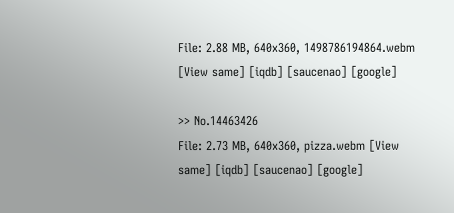File: 2.88 MB, 640x360, 1498786194864.webm [View same] [iqdb] [saucenao] [google]

>> No.14463426
File: 2.73 MB, 640x360, pizza.webm [View same] [iqdb] [saucenao] [google]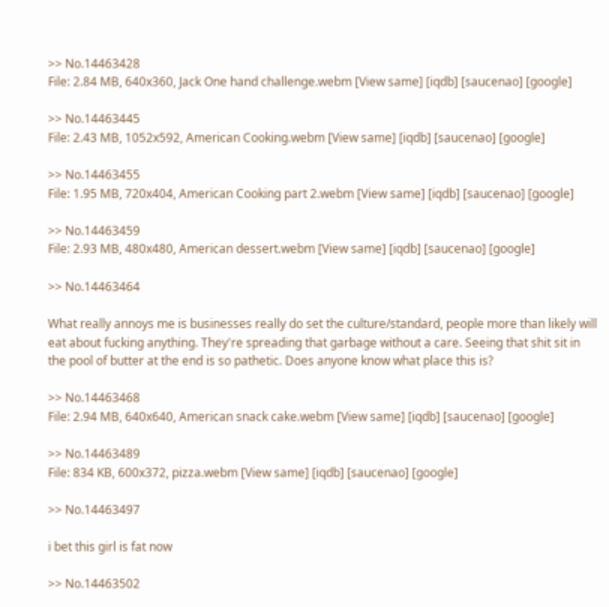>> No.14463428
File: 2.84 MB, 640x360, Jack One hand challenge.webm [View same] [iqdb] [saucenao] [google]

>> No.14463445
File: 2.43 MB, 1052x592, American Cooking.webm [View same] [iqdb] [saucenao] [google]

>> No.14463455
File: 1.95 MB, 720x404, American Cooking part 2.webm [View same] [iqdb] [saucenao] [google]

>> No.14463459
File: 2.93 MB, 480x480, American dessert.webm [View same] [iqdb] [saucenao] [google]

>> No.14463464

What really annoys me is businesses really do set the culture/standard, people more than likely will eat about fucking anything. They're spreading that garbage without a care. Seeing that shit sit in the pool of butter at the end is so pathetic. Does anyone know what place this is?

>> No.14463468
File: 2.94 MB, 640x640, American snack cake.webm [View same] [iqdb] [saucenao] [google]

>> No.14463489
File: 834 KB, 600x372, pizza.webm [View same] [iqdb] [saucenao] [google]

>> No.14463497

i bet this girl is fat now

>> No.14463502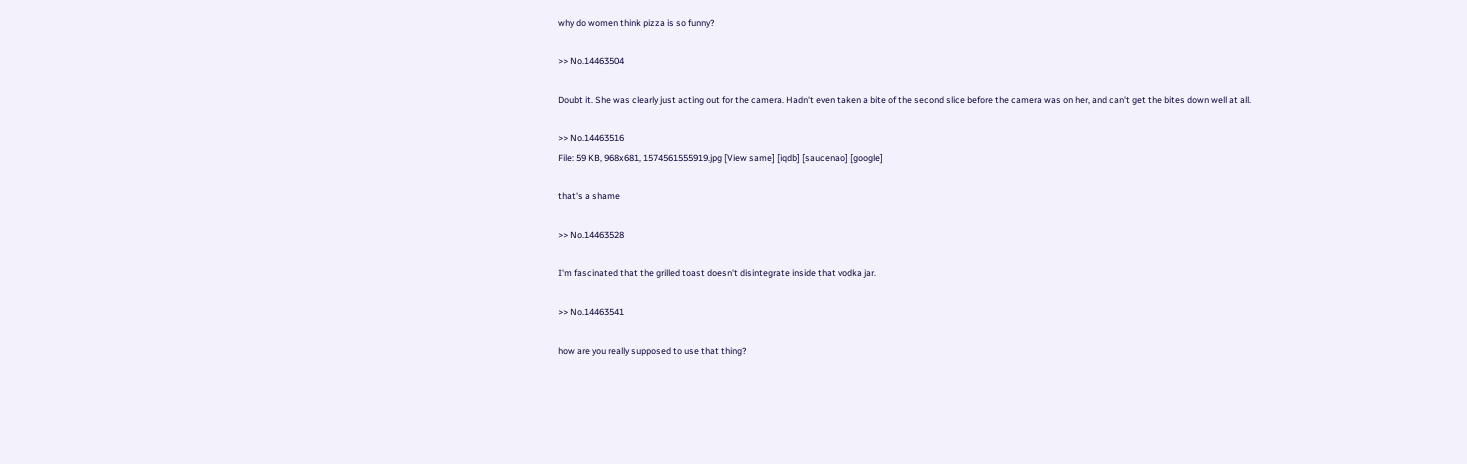why do women think pizza is so funny?

>> No.14463504

Doubt it. She was clearly just acting out for the camera. Hadn't even taken a bite of the second slice before the camera was on her, and can't get the bites down well at all.

>> No.14463516
File: 59 KB, 968x681, 1574561555919.jpg [View same] [iqdb] [saucenao] [google]

that's a shame

>> No.14463528

I'm fascinated that the grilled toast doesn't disintegrate inside that vodka jar.

>> No.14463541

how are you really supposed to use that thing?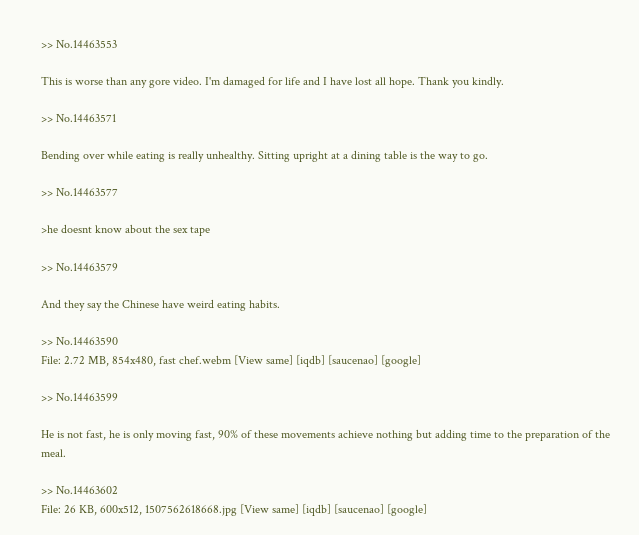>> No.14463553

This is worse than any gore video. I'm damaged for life and I have lost all hope. Thank you kindly.

>> No.14463571

Bending over while eating is really unhealthy. Sitting upright at a dining table is the way to go.

>> No.14463577

>he doesnt know about the sex tape

>> No.14463579

And they say the Chinese have weird eating habits.

>> No.14463590
File: 2.72 MB, 854x480, fast chef.webm [View same] [iqdb] [saucenao] [google]

>> No.14463599

He is not fast, he is only moving fast, 90% of these movements achieve nothing but adding time to the preparation of the meal.

>> No.14463602
File: 26 KB, 600x512, 1507562618668.jpg [View same] [iqdb] [saucenao] [google]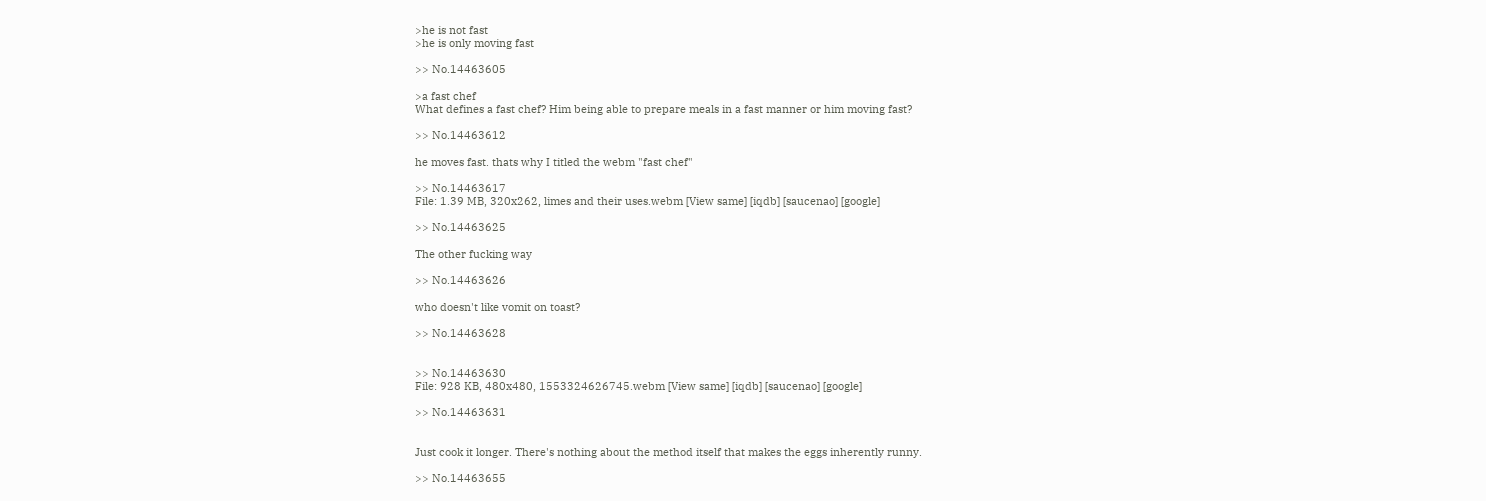>he is not fast
>he is only moving fast

>> No.14463605

>a fast chef
What defines a fast chef? Him being able to prepare meals in a fast manner or him moving fast?

>> No.14463612

he moves fast. thats why I titled the webm "fast chef"

>> No.14463617
File: 1.39 MB, 320x262, limes and their uses.webm [View same] [iqdb] [saucenao] [google]

>> No.14463625

The other fucking way

>> No.14463626

who doesn't like vomit on toast?

>> No.14463628


>> No.14463630
File: 928 KB, 480x480, 1553324626745.webm [View same] [iqdb] [saucenao] [google]

>> No.14463631


Just cook it longer. There's nothing about the method itself that makes the eggs inherently runny.

>> No.14463655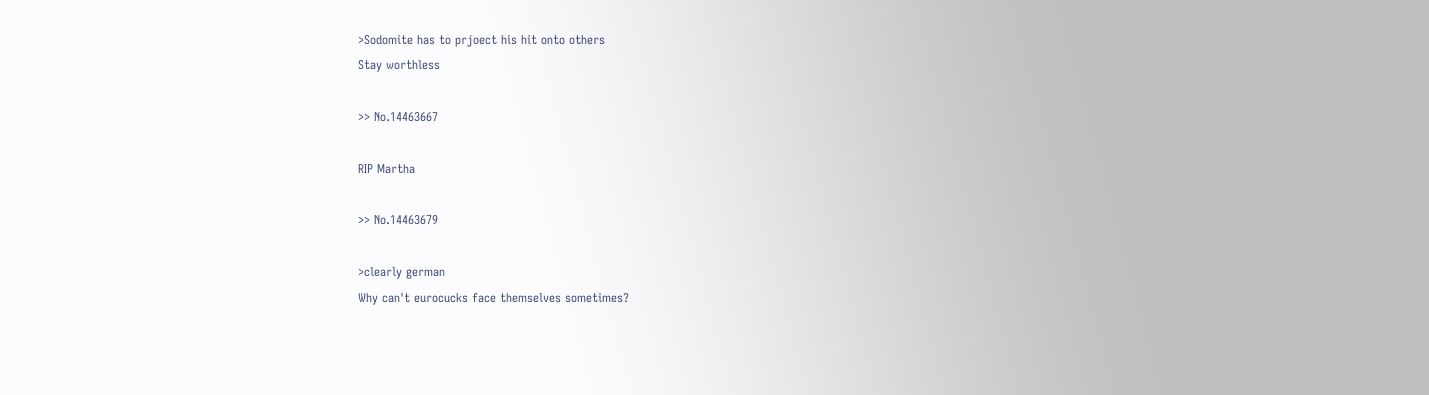>Sodomite has to prjoect his hit onto others
Stay worthless

>> No.14463667

RIP Martha

>> No.14463679

>clearly german
Why can't eurocucks face themselves sometimes?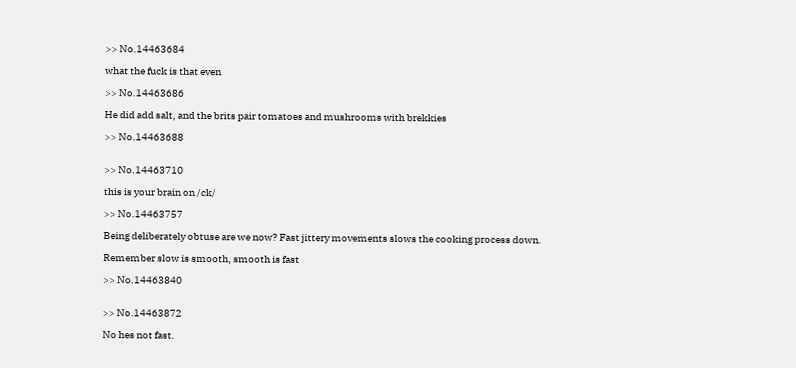>> No.14463684

what the fuck is that even

>> No.14463686

He did add salt, and the brits pair tomatoes and mushrooms with brekkies

>> No.14463688


>> No.14463710

this is your brain on /ck/

>> No.14463757

Being deliberately obtuse are we now? Fast jittery movements slows the cooking process down.

Remember slow is smooth, smooth is fast

>> No.14463840


>> No.14463872

No hes not fast.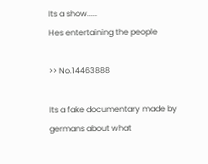Its a show.....
Hes entertaining the people

>> No.14463888

Its a fake documentary made by germans about what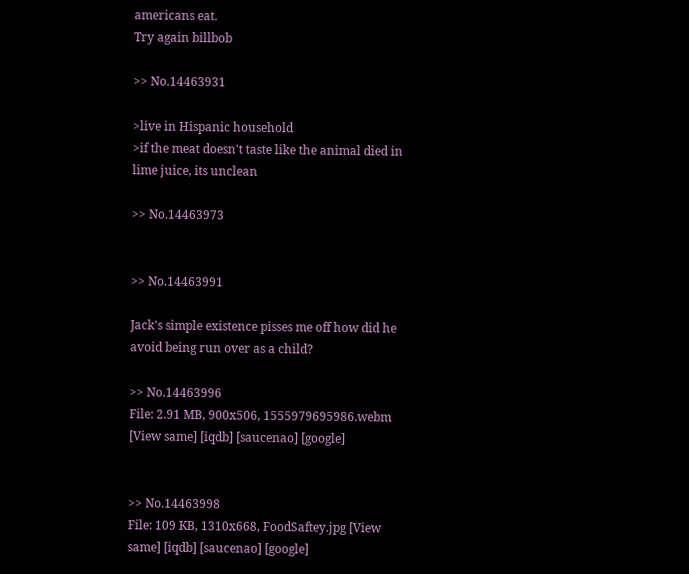americans eat.
Try again billbob

>> No.14463931

>live in Hispanic household
>if the meat doesn't taste like the animal died in lime juice, its unclean

>> No.14463973


>> No.14463991

Jack's simple existence pisses me off how did he avoid being run over as a child?

>> No.14463996
File: 2.91 MB, 900x506, 1555979695986.webm [View same] [iqdb] [saucenao] [google]


>> No.14463998
File: 109 KB, 1310x668, FoodSaftey.jpg [View same] [iqdb] [saucenao] [google]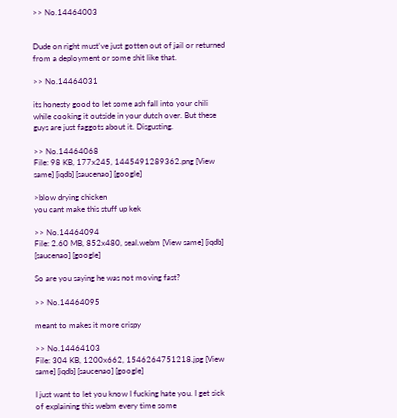>> No.14464003


Dude on right must've just gotten out of jail or returned from a deployment or some shit like that.

>> No.14464031

its honesty good to let some ash fall into your chili while cooking it outside in your dutch over. But these guys are just faggots about it. Disgusting.

>> No.14464068
File: 98 KB, 177x245, 1445491289362.png [View same] [iqdb] [saucenao] [google]

>blow drying chicken
you cant make this stuff up kek

>> No.14464094
File: 2.60 MB, 852x480, seal.webm [View same] [iqdb] [saucenao] [google]

So are you saying he was not moving fast?

>> No.14464095

meant to makes it more crispy

>> No.14464103
File: 304 KB, 1200x662, 1546264751218.jpg [View same] [iqdb] [saucenao] [google]

I just want to let you know I fucking hate you. I get sick of explaining this webm every time some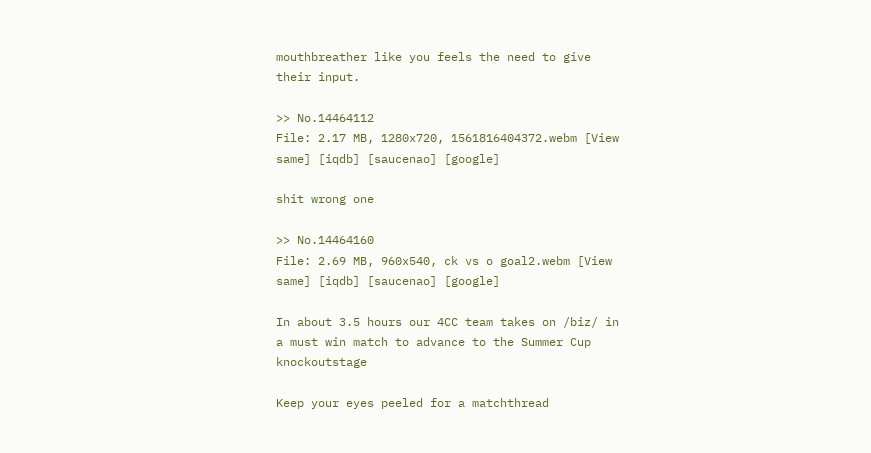mouthbreather like you feels the need to give their input.

>> No.14464112
File: 2.17 MB, 1280x720, 1561816404372.webm [View same] [iqdb] [saucenao] [google]

shit wrong one

>> No.14464160
File: 2.69 MB, 960x540, ck vs o goal2.webm [View same] [iqdb] [saucenao] [google]

In about 3.5 hours our 4CC team takes on /biz/ in a must win match to advance to the Summer Cup knockoutstage

Keep your eyes peeled for a matchthread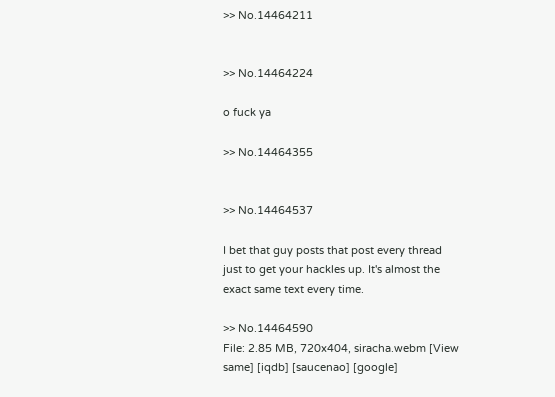>> No.14464211


>> No.14464224

o fuck ya

>> No.14464355


>> No.14464537

I bet that guy posts that post every thread just to get your hackles up. It's almost the exact same text every time.

>> No.14464590
File: 2.85 MB, 720x404, siracha.webm [View same] [iqdb] [saucenao] [google]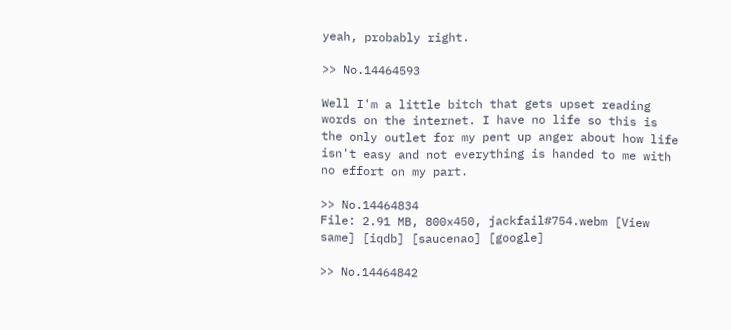yeah, probably right.

>> No.14464593

Well I'm a little bitch that gets upset reading words on the internet. I have no life so this is the only outlet for my pent up anger about how life isn't easy and not everything is handed to me with no effort on my part.

>> No.14464834
File: 2.91 MB, 800x450, jackfail#754.webm [View same] [iqdb] [saucenao] [google]

>> No.14464842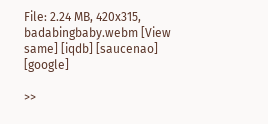File: 2.24 MB, 420x315, badabingbaby.webm [View same] [iqdb] [saucenao] [google]

>>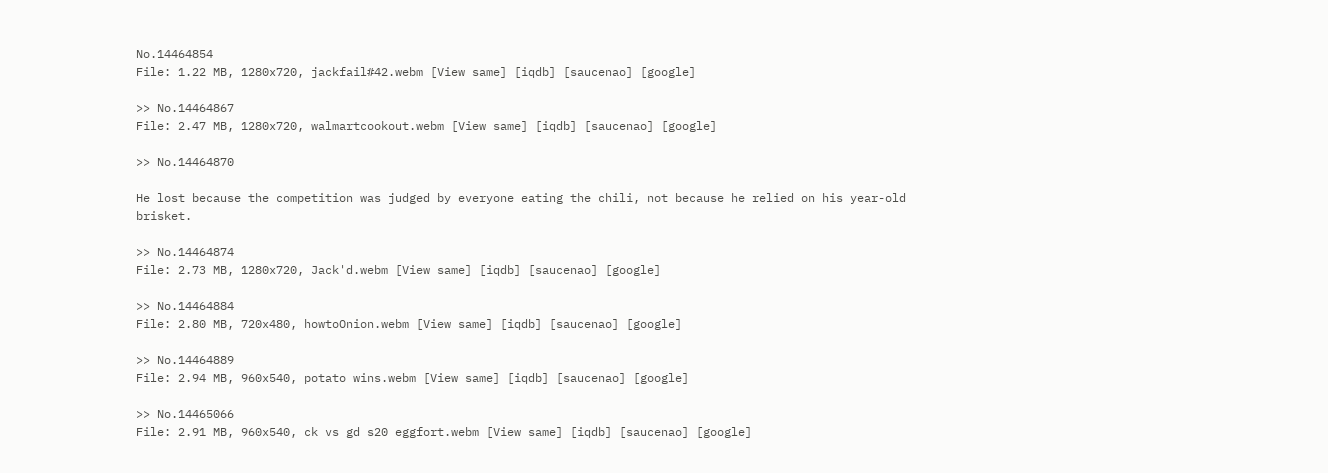No.14464854
File: 1.22 MB, 1280x720, jackfail#42.webm [View same] [iqdb] [saucenao] [google]

>> No.14464867
File: 2.47 MB, 1280x720, walmartcookout.webm [View same] [iqdb] [saucenao] [google]

>> No.14464870

He lost because the competition was judged by everyone eating the chili, not because he relied on his year-old brisket.

>> No.14464874
File: 2.73 MB, 1280x720, Jack'd.webm [View same] [iqdb] [saucenao] [google]

>> No.14464884
File: 2.80 MB, 720x480, howtoOnion.webm [View same] [iqdb] [saucenao] [google]

>> No.14464889
File: 2.94 MB, 960x540, potato wins.webm [View same] [iqdb] [saucenao] [google]

>> No.14465066
File: 2.91 MB, 960x540, ck vs gd s20 eggfort.webm [View same] [iqdb] [saucenao] [google]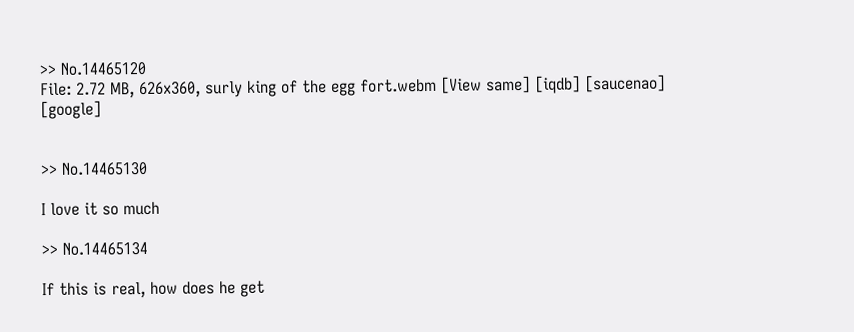>> No.14465120
File: 2.72 MB, 626x360, surly king of the egg fort.webm [View same] [iqdb] [saucenao] [google]


>> No.14465130

I love it so much

>> No.14465134

If this is real, how does he get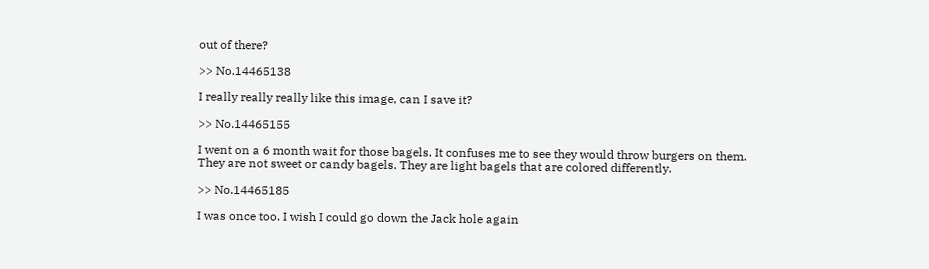out of there?

>> No.14465138

I really really really like this image, can I save it?

>> No.14465155

I went on a 6 month wait for those bagels. It confuses me to see they would throw burgers on them. They are not sweet or candy bagels. They are light bagels that are colored differently.

>> No.14465185

I was once too. I wish I could go down the Jack hole again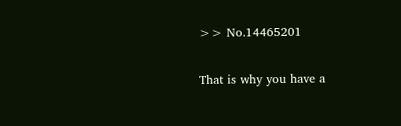>> No.14465201

That is why you have a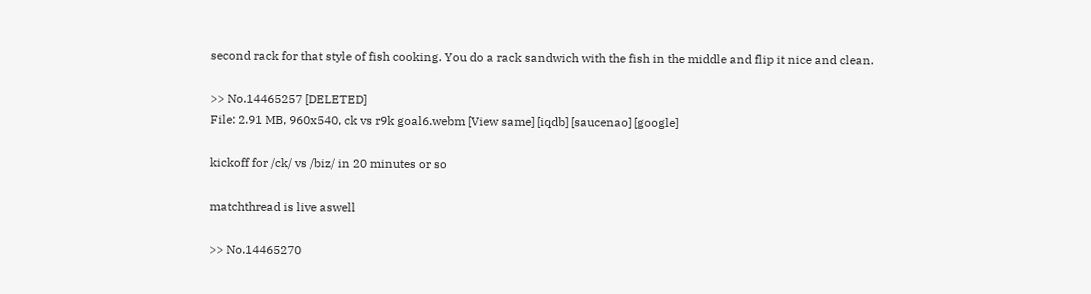second rack for that style of fish cooking. You do a rack sandwich with the fish in the middle and flip it nice and clean.

>> No.14465257 [DELETED]
File: 2.91 MB, 960x540, ck vs r9k goal6.webm [View same] [iqdb] [saucenao] [google]

kickoff for /ck/ vs /biz/ in 20 minutes or so

matchthread is live aswell

>> No.14465270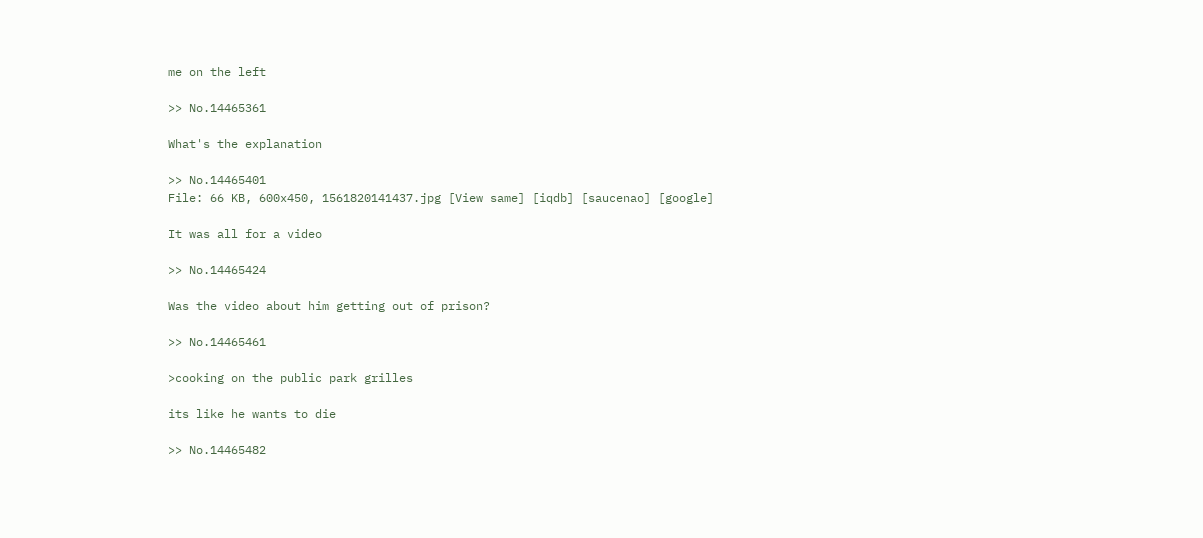me on the left

>> No.14465361

What's the explanation

>> No.14465401
File: 66 KB, 600x450, 1561820141437.jpg [View same] [iqdb] [saucenao] [google]

It was all for a video

>> No.14465424

Was the video about him getting out of prison?

>> No.14465461

>cooking on the public park grilles

its like he wants to die

>> No.14465482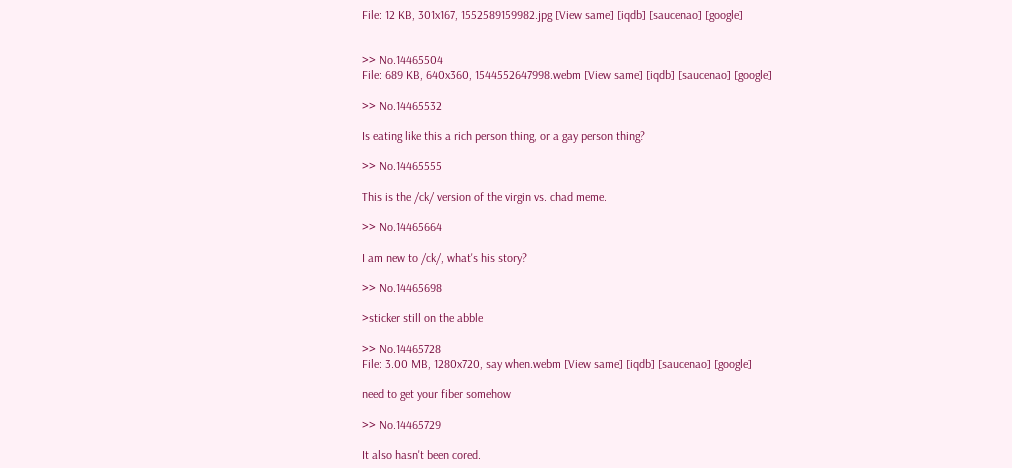File: 12 KB, 301x167, 1552589159982.jpg [View same] [iqdb] [saucenao] [google]


>> No.14465504
File: 689 KB, 640x360, 1544552647998.webm [View same] [iqdb] [saucenao] [google]

>> No.14465532

Is eating like this a rich person thing, or a gay person thing?

>> No.14465555

This is the /ck/ version of the virgin vs. chad meme.

>> No.14465664

I am new to /ck/, what's his story?

>> No.14465698

>sticker still on the abble

>> No.14465728
File: 3.00 MB, 1280x720, say when.webm [View same] [iqdb] [saucenao] [google]

need to get your fiber somehow

>> No.14465729

It also hasn't been cored.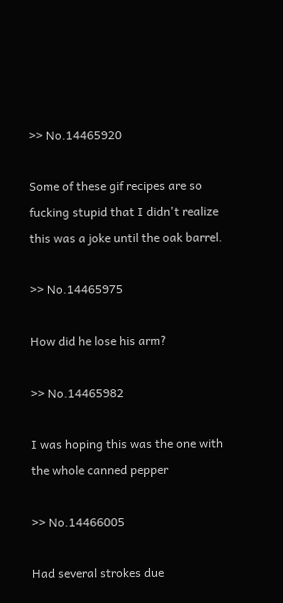>> No.14465920

Some of these gif recipes are so fucking stupid that I didn't realize this was a joke until the oak barrel.

>> No.14465975

How did he lose his arm?

>> No.14465982

I was hoping this was the one with the whole canned pepper

>> No.14466005

Had several strokes due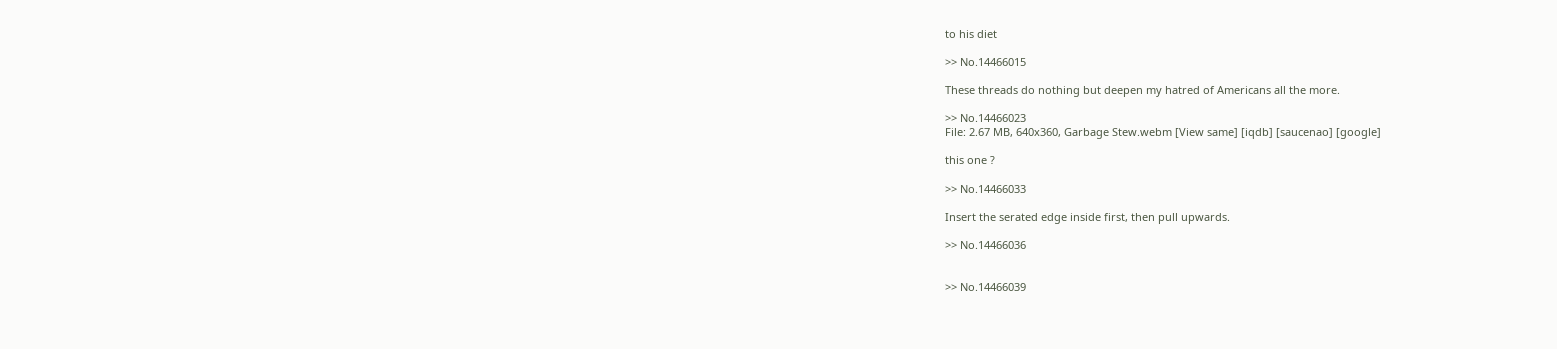to his diet

>> No.14466015

These threads do nothing but deepen my hatred of Americans all the more.

>> No.14466023
File: 2.67 MB, 640x360, Garbage Stew.webm [View same] [iqdb] [saucenao] [google]

this one ?

>> No.14466033

Insert the serated edge inside first, then pull upwards.

>> No.14466036


>> No.14466039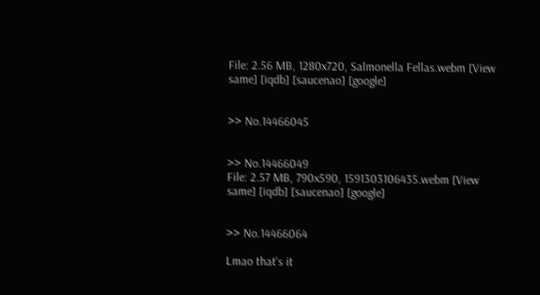File: 2.56 MB, 1280x720, Salmonella Fellas.webm [View same] [iqdb] [saucenao] [google]


>> No.14466045


>> No.14466049
File: 2.57 MB, 790x590, 1591303106435.webm [View same] [iqdb] [saucenao] [google]


>> No.14466064

Lmao that's it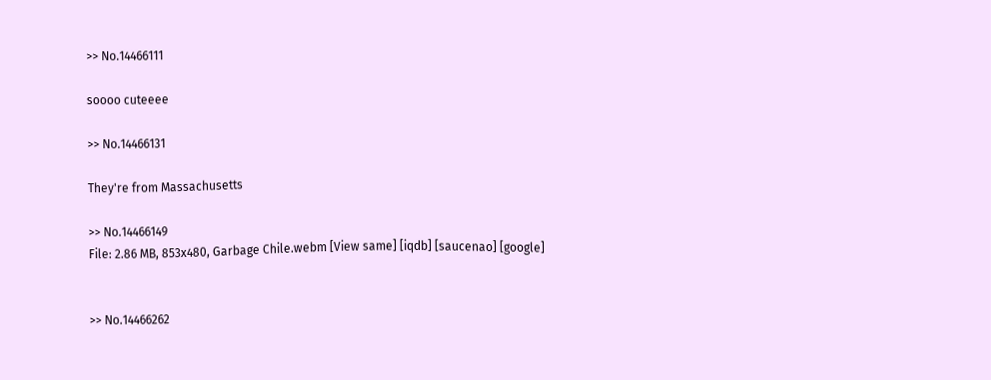>> No.14466111

soooo cuteeee

>> No.14466131

They're from Massachusetts

>> No.14466149
File: 2.86 MB, 853x480, Garbage Chile.webm [View same] [iqdb] [saucenao] [google]


>> No.14466262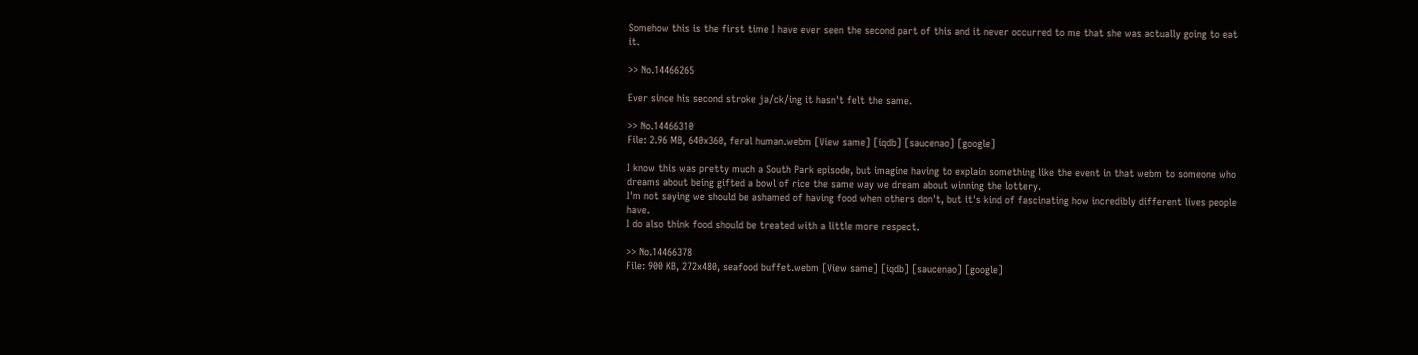Somehow this is the first time I have ever seen the second part of this and it never occurred to me that she was actually going to eat it.

>> No.14466265

Ever since his second stroke ja/ck/ing it hasn't felt the same.

>> No.14466310
File: 2.96 MB, 640x360, feral human.webm [View same] [iqdb] [saucenao] [google]

I know this was pretty much a South Park episode, but imagine having to explain something like the event in that webm to someone who dreams about being gifted a bowl of rice the same way we dream about winning the lottery.
I'm not saying we should be ashamed of having food when others don't, but it's kind of fascinating how incredibly different lives people have.
I do also think food should be treated with a little more respect.

>> No.14466378
File: 900 KB, 272x480, seafood buffet.webm [View same] [iqdb] [saucenao] [google]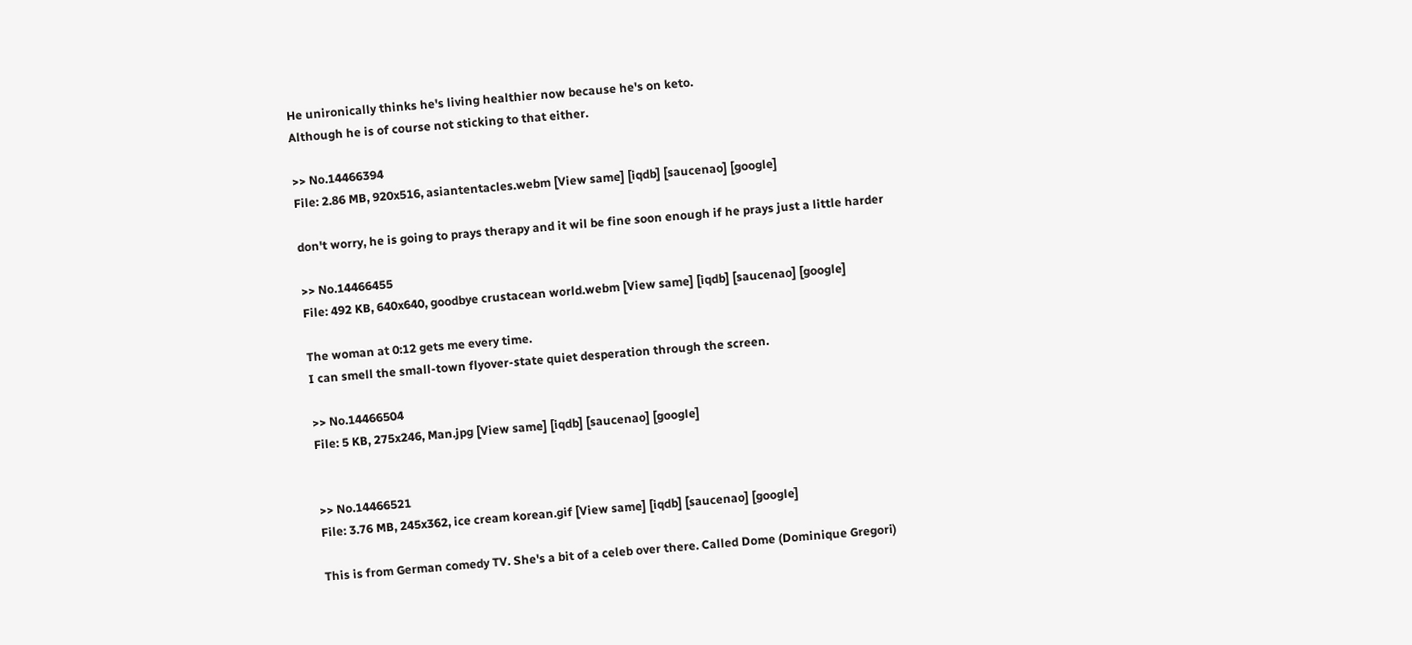He unironically thinks he's living healthier now because he's on keto.
Although he is of course not sticking to that either.

>> No.14466394
File: 2.86 MB, 920x516, asiantentacles.webm [View same] [iqdb] [saucenao] [google]

don't worry, he is going to prays therapy and it wil be fine soon enough if he prays just a little harder

>> No.14466455
File: 492 KB, 640x640, goodbye crustacean world.webm [View same] [iqdb] [saucenao] [google]

The woman at 0:12 gets me every time.
I can smell the small-town flyover-state quiet desperation through the screen.

>> No.14466504
File: 5 KB, 275x246, Man.jpg [View same] [iqdb] [saucenao] [google]


>> No.14466521
File: 3.76 MB, 245x362, ice cream korean.gif [View same] [iqdb] [saucenao] [google]

This is from German comedy TV. She's a bit of a celeb over there. Called Dome (Dominique Gregori)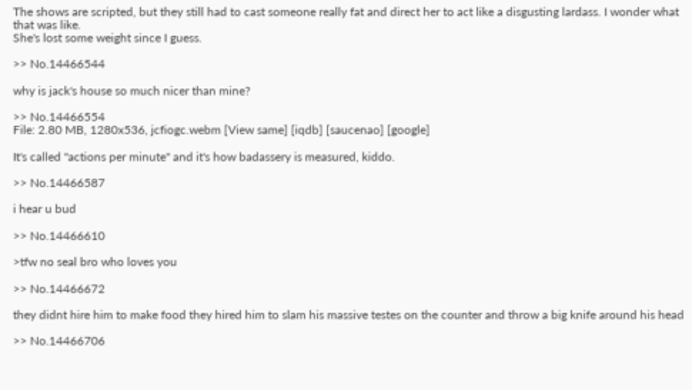The shows are scripted, but they still had to cast someone really fat and direct her to act like a disgusting lardass. I wonder what that was like.
She's lost some weight since I guess.

>> No.14466544

why is jack's house so much nicer than mine?

>> No.14466554
File: 2.80 MB, 1280x536, jcfiogc.webm [View same] [iqdb] [saucenao] [google]

It's called "actions per minute" and it's how badassery is measured, kiddo.

>> No.14466587

i hear u bud

>> No.14466610

>tfw no seal bro who loves you

>> No.14466672

they didnt hire him to make food they hired him to slam his massive testes on the counter and throw a big knife around his head

>> No.14466706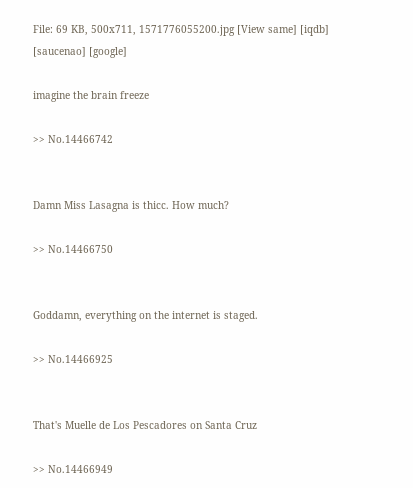File: 69 KB, 500x711, 1571776055200.jpg [View same] [iqdb] [saucenao] [google]

imagine the brain freeze

>> No.14466742


Damn Miss Lasagna is thicc. How much?

>> No.14466750


Goddamn, everything on the internet is staged.

>> No.14466925


That's Muelle de Los Pescadores on Santa Cruz

>> No.14466949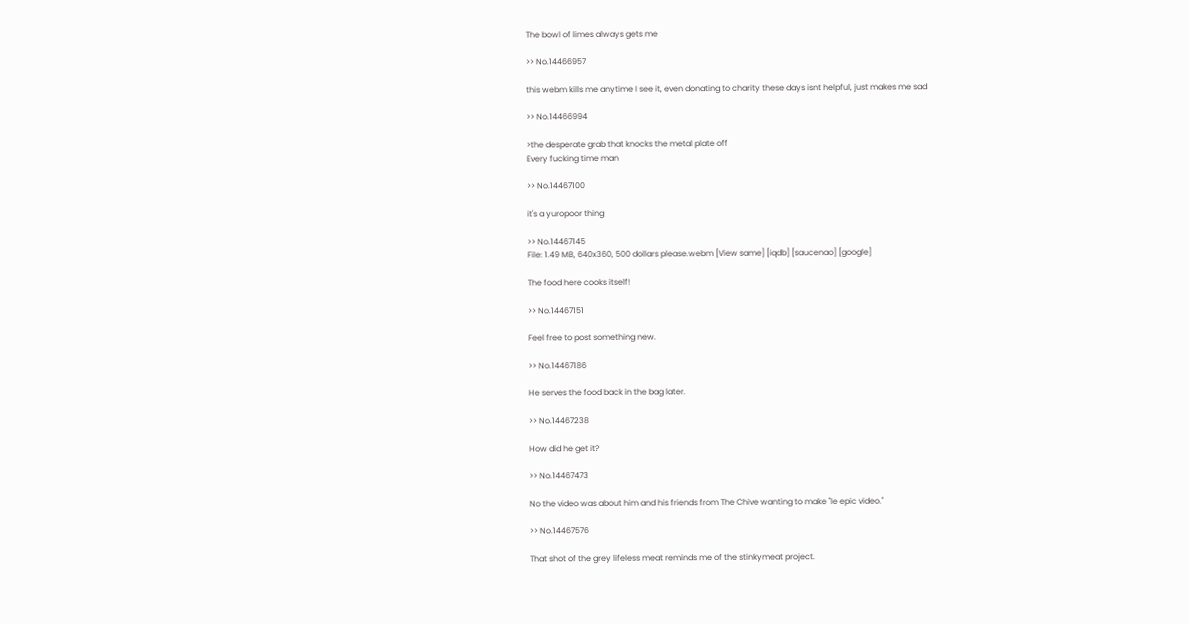The bowl of limes always gets me

>> No.14466957

this webm kills me anytime I see it, even donating to charity these days isnt helpful, just makes me sad

>> No.14466994

>the desperate grab that knocks the metal plate off
Every fucking time man

>> No.14467100

it's a yuropoor thing

>> No.14467145
File: 1.49 MB, 640x360, 500 dollars please.webm [View same] [iqdb] [saucenao] [google]

The food here cooks itself!

>> No.14467151

Feel free to post something new.

>> No.14467186

He serves the food back in the bag later.

>> No.14467238

How did he get it?

>> No.14467473

No the video was about him and his friends from The Chive wanting to make "le epic video."

>> No.14467576

That shot of the grey lifeless meat reminds me of the stinkymeat project.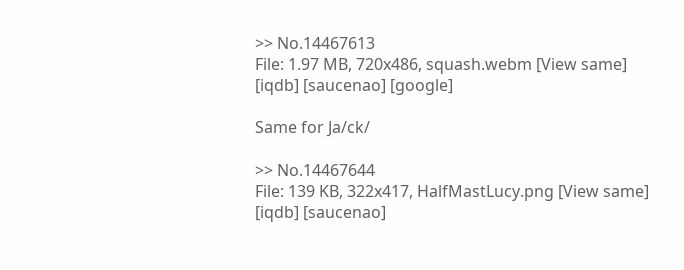>> No.14467613
File: 1.97 MB, 720x486, squash.webm [View same] [iqdb] [saucenao] [google]

Same for Ja/ck/

>> No.14467644
File: 139 KB, 322x417, HalfMastLucy.png [View same] [iqdb] [saucenao]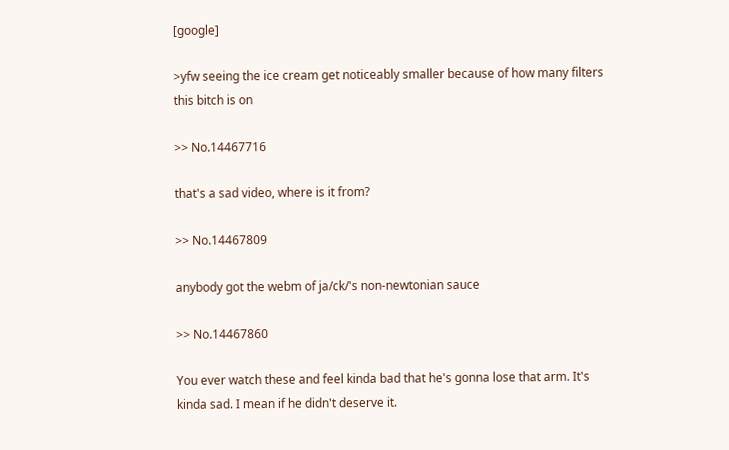[google]

>yfw seeing the ice cream get noticeably smaller because of how many filters this bitch is on

>> No.14467716

that's a sad video, where is it from?

>> No.14467809

anybody got the webm of ja/ck/'s non-newtonian sauce

>> No.14467860

You ever watch these and feel kinda bad that he's gonna lose that arm. It's kinda sad. I mean if he didn't deserve it.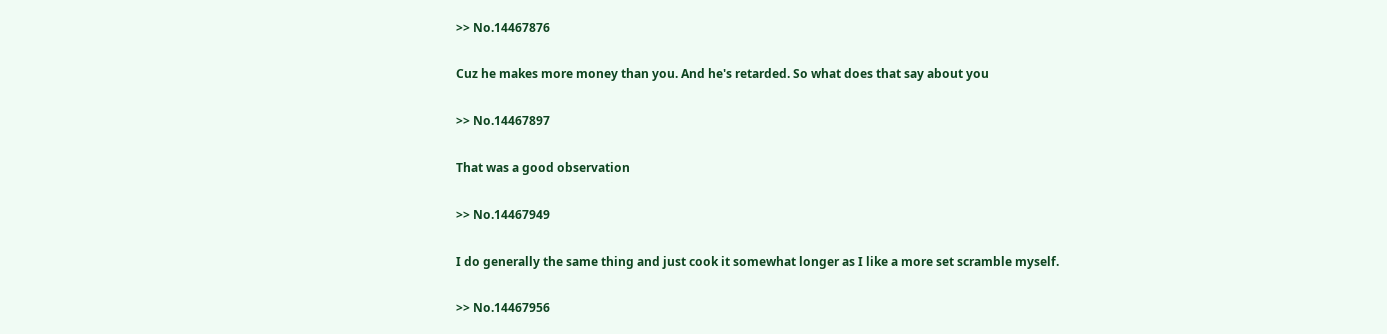>> No.14467876

Cuz he makes more money than you. And he's retarded. So what does that say about you

>> No.14467897

That was a good observation

>> No.14467949

I do generally the same thing and just cook it somewhat longer as I like a more set scramble myself.

>> No.14467956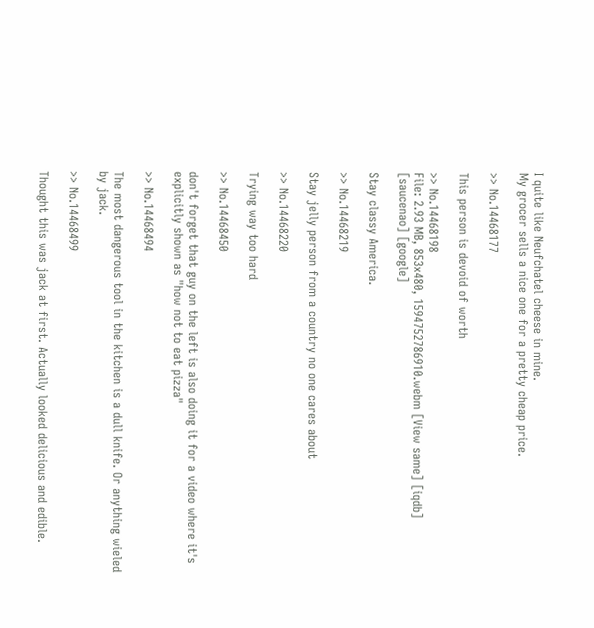I quite like Neufchatel cheese in mine.
My grocer sells a nice one for a pretty cheap price.

>> No.14468177

This person is devoid of worth

>> No.14468198
File: 2.93 MB, 853x480, 1594752786910.webm [View same] [iqdb] [saucenao] [google]

Stay classy America.

>> No.14468219

Stay jelly person from a country no one cares about

>> No.14468220

Trying way too hard

>> No.14468450

don't forget that guy on the left is also doing it for a video where it's explicitly shown as "how not to eat pizza"

>> No.14468494

The most dangerous tool in the kitchen is a dull knife. Or anything wieled by jack.

>> No.14468499

Thought this was jack at first. Actually looked delicious and edible.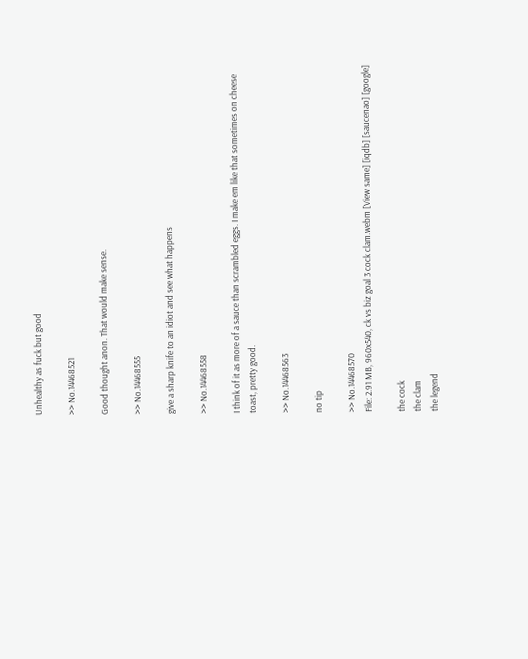Unhealthy as fuck but good

>> No.14468521

Good thought anon. That would make sense.

>> No.14468555

give a sharp knife to an idiot and see what happens

>> No.14468558

I think of it as more of a sauce than scrambled eggs. I make em like that sometimes on cheese toast, pretty good.

>> No.14468563

no tip

>> No.14468570
File: 2.91 MB, 960x540, ck vs biz goal 3 cock clam.webm [View same] [iqdb] [saucenao] [google]

the cock
the clam
the legend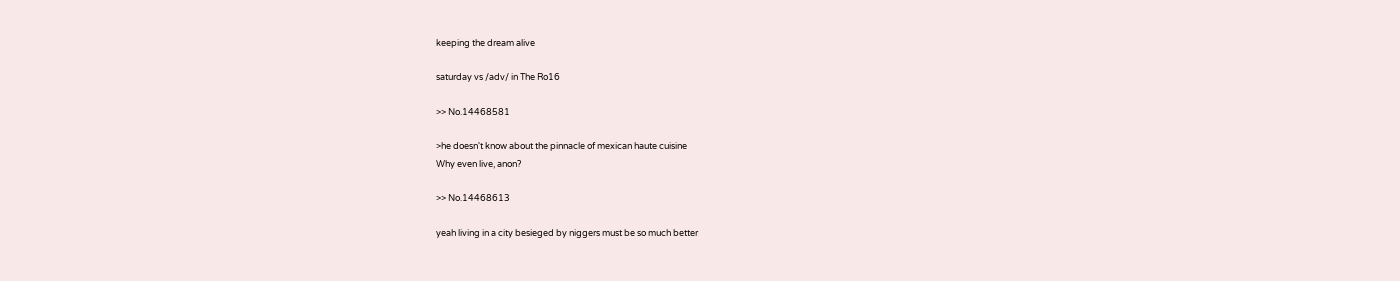keeping the dream alive

saturday vs /adv/ in The Ro16

>> No.14468581

>he doesn't know about the pinnacle of mexican haute cuisine
Why even live, anon?

>> No.14468613

yeah living in a city besieged by niggers must be so much better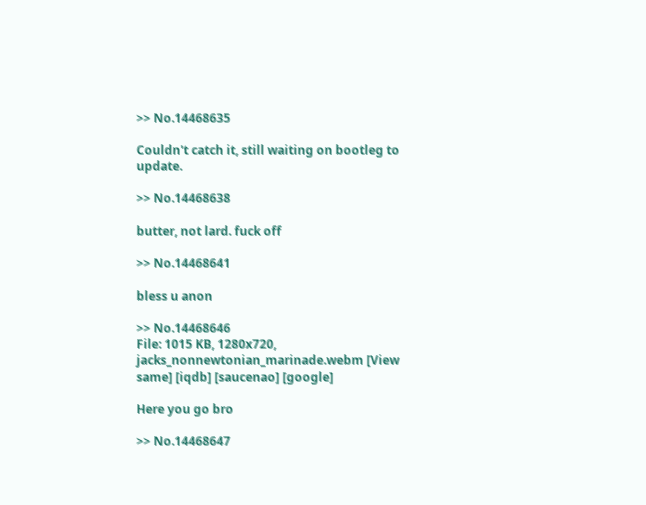>> No.14468635

Couldn't catch it, still waiting on bootleg to update.

>> No.14468638

butter, not lard. fuck off

>> No.14468641

bless u anon

>> No.14468646
File: 1015 KB, 1280x720, jacks_nonnewtonian_marinade.webm [View same] [iqdb] [saucenao] [google]

Here you go bro

>> No.14468647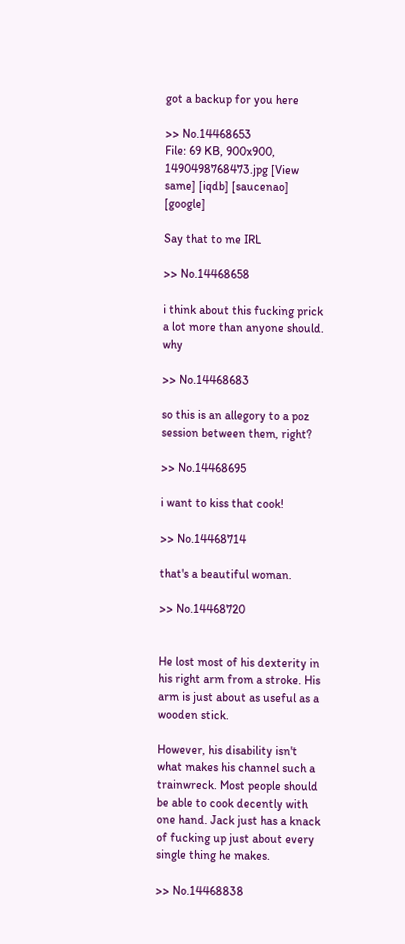got a backup for you here

>> No.14468653
File: 69 KB, 900x900, 1490498768473.jpg [View same] [iqdb] [saucenao] [google]

Say that to me IRL

>> No.14468658

i think about this fucking prick a lot more than anyone should. why

>> No.14468683

so this is an allegory to a poz session between them, right?

>> No.14468695

i want to kiss that cook!

>> No.14468714

that's a beautiful woman.

>> No.14468720


He lost most of his dexterity in his right arm from a stroke. His arm is just about as useful as a wooden stick.

However, his disability isn't what makes his channel such a trainwreck. Most people should be able to cook decently with one hand. Jack just has a knack of fucking up just about every single thing he makes.

>> No.14468838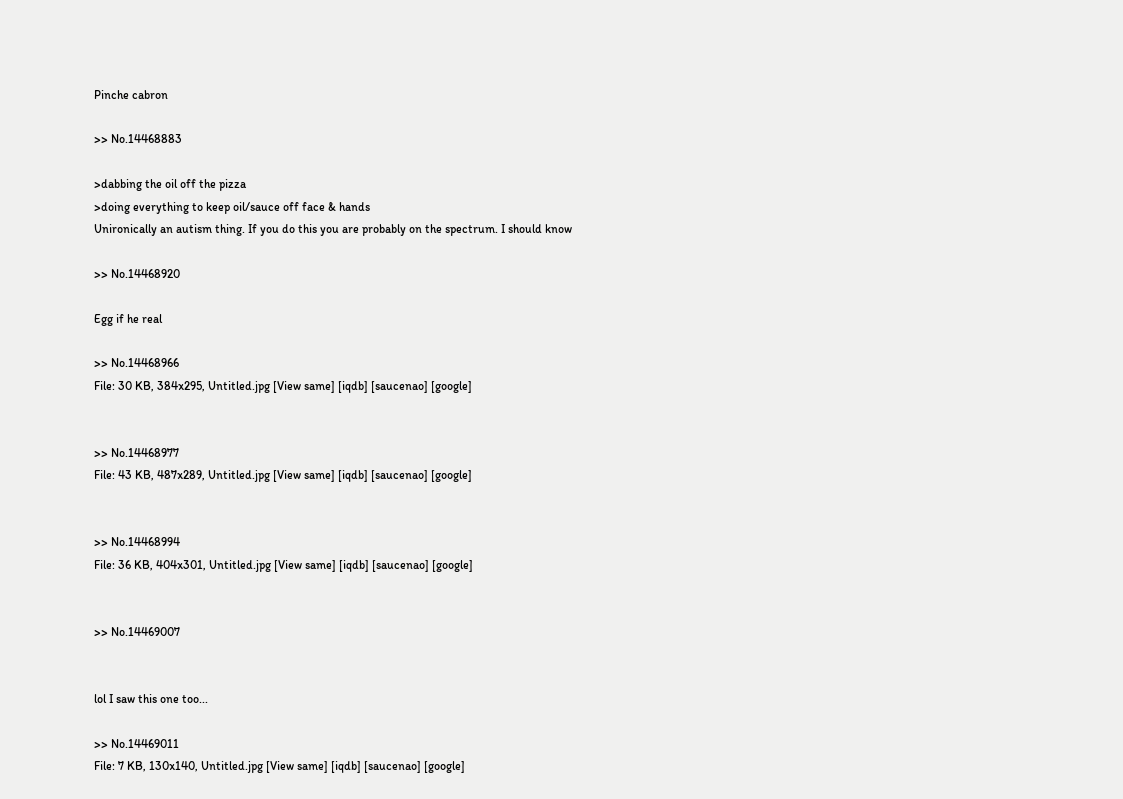Pinche cabron

>> No.14468883

>dabbing the oil off the pizza
>doing everything to keep oil/sauce off face & hands
Unironically an autism thing. If you do this you are probably on the spectrum. I should know

>> No.14468920

Egg if he real

>> No.14468966
File: 30 KB, 384x295, Untitled.jpg [View same] [iqdb] [saucenao] [google]


>> No.14468977
File: 43 KB, 487x289, Untitled.jpg [View same] [iqdb] [saucenao] [google]


>> No.14468994
File: 36 KB, 404x301, Untitled.jpg [View same] [iqdb] [saucenao] [google]


>> No.14469007


lol I saw this one too...

>> No.14469011
File: 7 KB, 130x140, Untitled.jpg [View same] [iqdb] [saucenao] [google]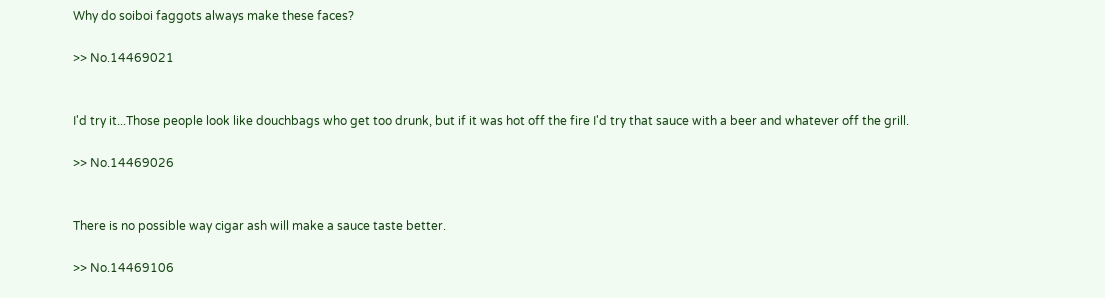Why do soiboi faggots always make these faces?

>> No.14469021


I'd try it...Those people look like douchbags who get too drunk, but if it was hot off the fire I'd try that sauce with a beer and whatever off the grill.

>> No.14469026


There is no possible way cigar ash will make a sauce taste better.

>> No.14469106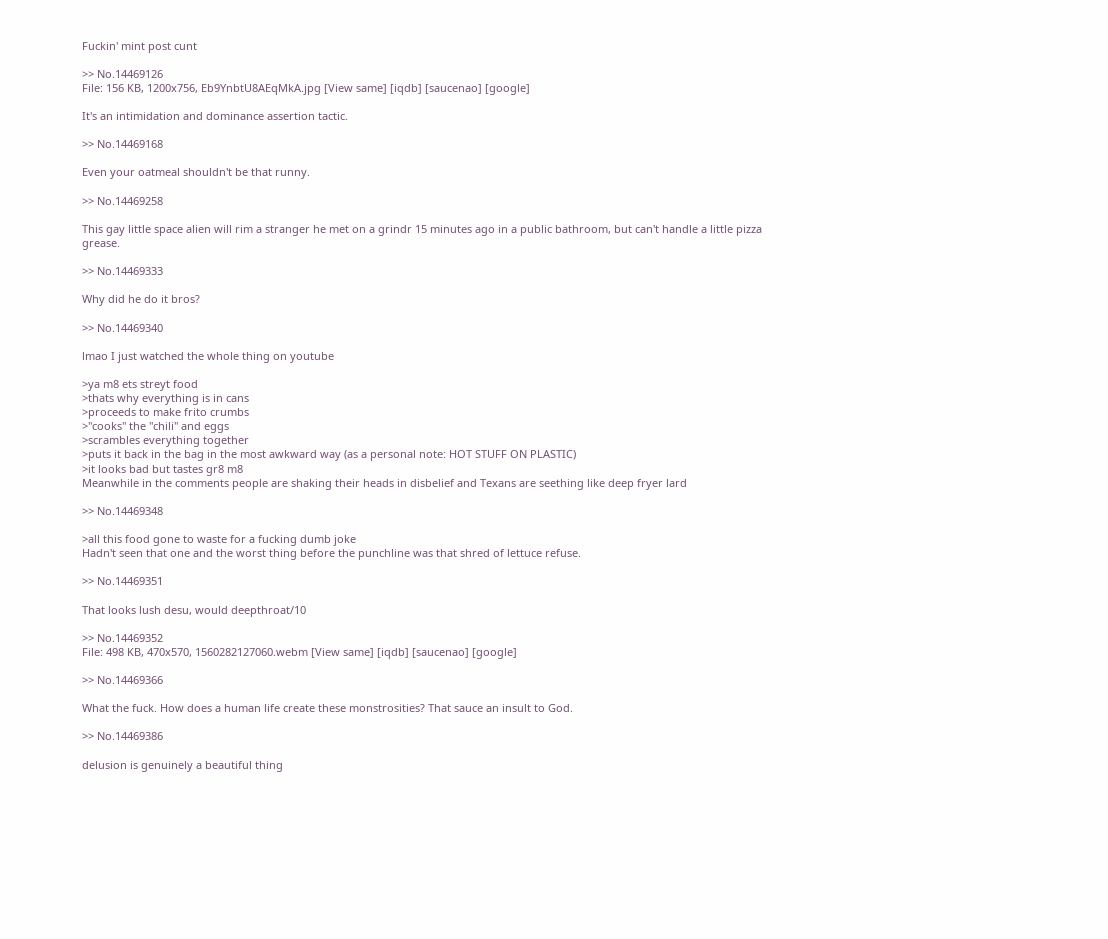Fuckin' mint post cunt

>> No.14469126
File: 156 KB, 1200x756, Eb9YnbtU8AEqMkA.jpg [View same] [iqdb] [saucenao] [google]

It's an intimidation and dominance assertion tactic.

>> No.14469168

Even your oatmeal shouldn't be that runny.

>> No.14469258

This gay little space alien will rim a stranger he met on a grindr 15 minutes ago in a public bathroom, but can't handle a little pizza grease.

>> No.14469333

Why did he do it bros?

>> No.14469340

lmao I just watched the whole thing on youtube

>ya m8 ets streyt food
>thats why everything is in cans
>proceeds to make frito crumbs
>"cooks" the "chili" and eggs
>scrambles everything together
>puts it back in the bag in the most awkward way (as a personal note: HOT STUFF ON PLASTIC)
>it looks bad but tastes gr8 m8
Meanwhile in the comments people are shaking their heads in disbelief and Texans are seething like deep fryer lard

>> No.14469348

>all this food gone to waste for a fucking dumb joke
Hadn't seen that one and the worst thing before the punchline was that shred of lettuce refuse.

>> No.14469351

That looks lush desu, would deepthroat/10

>> No.14469352
File: 498 KB, 470x570, 1560282127060.webm [View same] [iqdb] [saucenao] [google]

>> No.14469366

What the fuck. How does a human life create these monstrosities? That sauce an insult to God.

>> No.14469386

delusion is genuinely a beautiful thing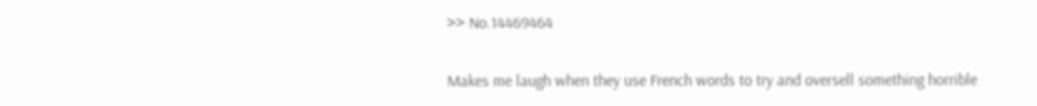>> No.14469464

Makes me laugh when they use French words to try and oversell something horrible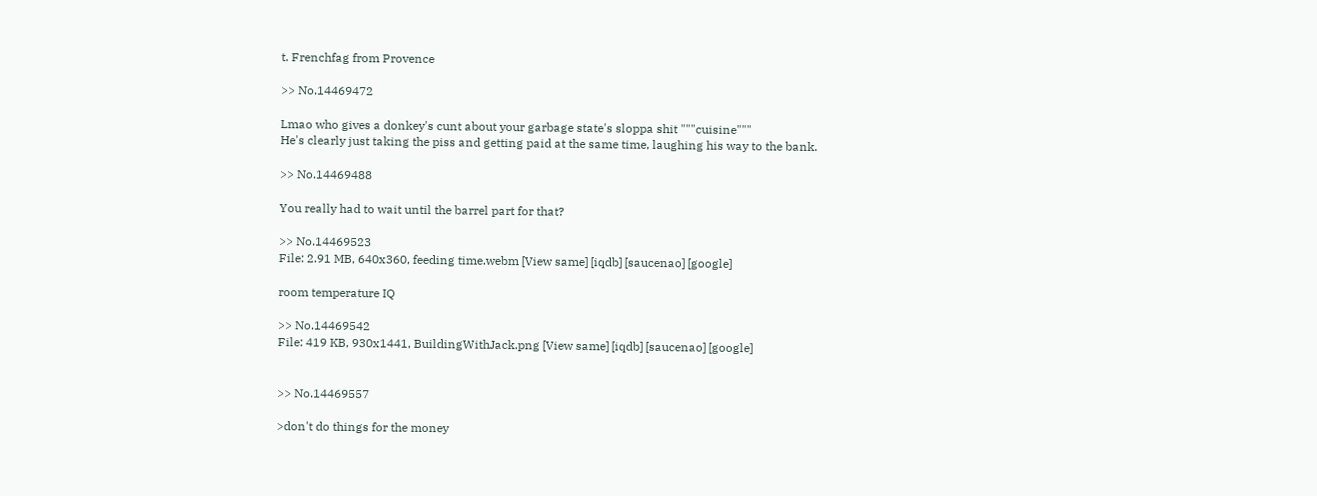t. Frenchfag from Provence

>> No.14469472

Lmao who gives a donkey's cunt about your garbage state's sloppa shit """cuisine"""
He's clearly just taking the piss and getting paid at the same time, laughing his way to the bank.

>> No.14469488

You really had to wait until the barrel part for that?

>> No.14469523
File: 2.91 MB, 640x360, feeding time.webm [View same] [iqdb] [saucenao] [google]

room temperature IQ

>> No.14469542
File: 419 KB, 930x1441, BuildingWithJack.png [View same] [iqdb] [saucenao] [google]


>> No.14469557

>don't do things for the money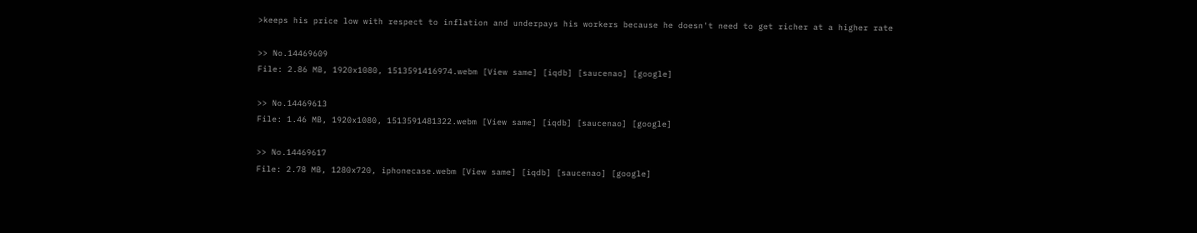>keeps his price low with respect to inflation and underpays his workers because he doesn't need to get richer at a higher rate

>> No.14469609
File: 2.86 MB, 1920x1080, 1513591416974.webm [View same] [iqdb] [saucenao] [google]

>> No.14469613
File: 1.46 MB, 1920x1080, 1513591481322.webm [View same] [iqdb] [saucenao] [google]

>> No.14469617
File: 2.78 MB, 1280x720, iphonecase.webm [View same] [iqdb] [saucenao] [google]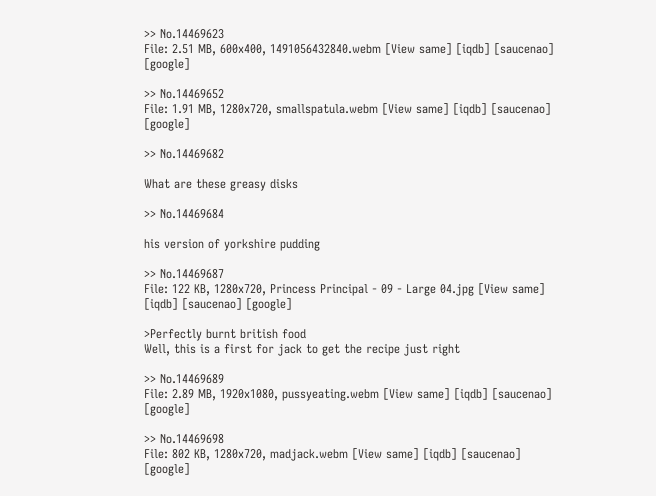>> No.14469623
File: 2.51 MB, 600x400, 1491056432840.webm [View same] [iqdb] [saucenao] [google]

>> No.14469652
File: 1.91 MB, 1280x720, smallspatula.webm [View same] [iqdb] [saucenao] [google]

>> No.14469682

What are these greasy disks

>> No.14469684

his version of yorkshire pudding

>> No.14469687
File: 122 KB, 1280x720, Princess Principal - 09 - Large 04.jpg [View same] [iqdb] [saucenao] [google]

>Perfectly burnt british food
Well, this is a first for jack to get the recipe just right

>> No.14469689
File: 2.89 MB, 1920x1080, pussyeating.webm [View same] [iqdb] [saucenao] [google]

>> No.14469698
File: 802 KB, 1280x720, madjack.webm [View same] [iqdb] [saucenao] [google]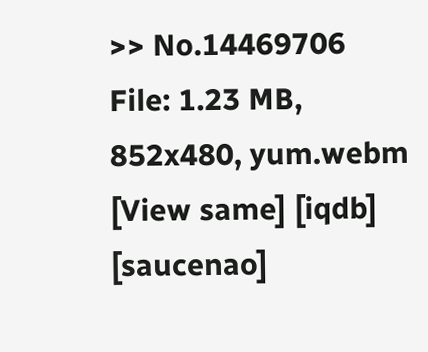>> No.14469706
File: 1.23 MB, 852x480, yum.webm [View same] [iqdb] [saucenao]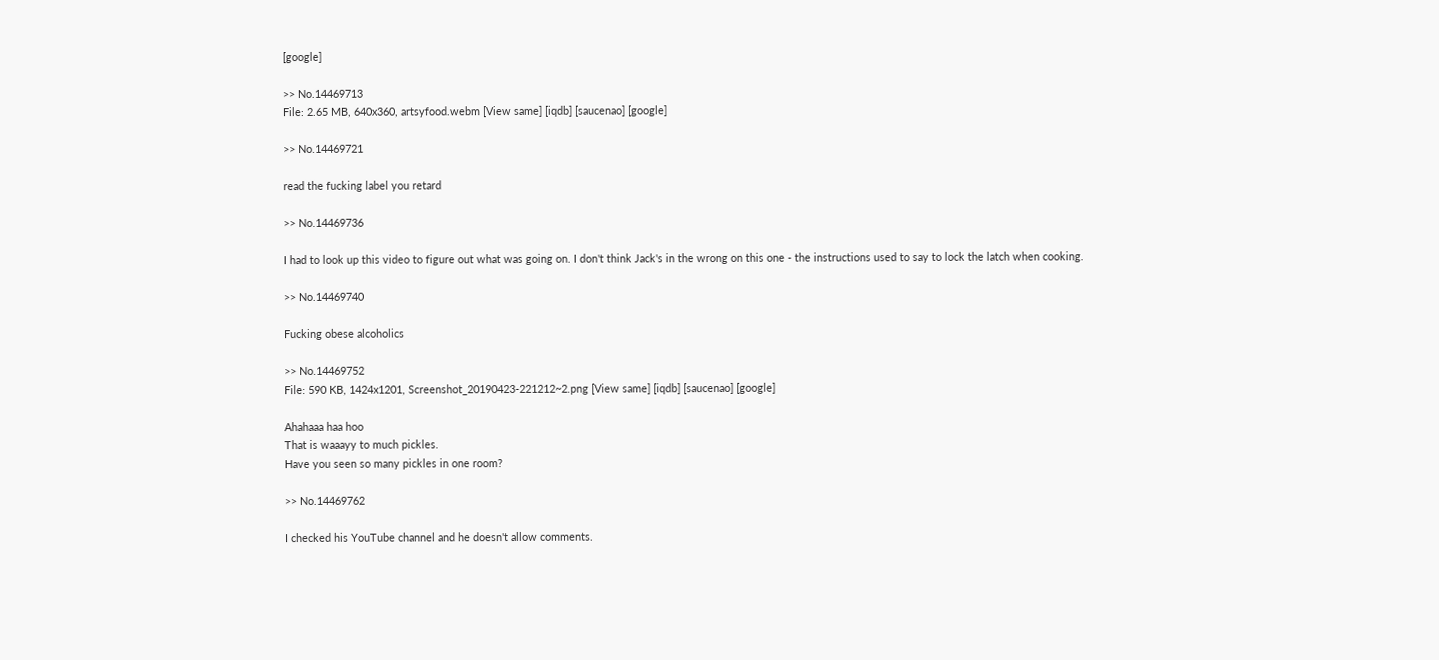[google]

>> No.14469713
File: 2.65 MB, 640x360, artsyfood.webm [View same] [iqdb] [saucenao] [google]

>> No.14469721

read the fucking label you retard

>> No.14469736

I had to look up this video to figure out what was going on. I don't think Jack's in the wrong on this one - the instructions used to say to lock the latch when cooking.

>> No.14469740

Fucking obese alcoholics

>> No.14469752
File: 590 KB, 1424x1201, Screenshot_20190423-221212~2.png [View same] [iqdb] [saucenao] [google]

Ahahaaa haa hoo
That is waaayy to much pickles.
Have you seen so many pickles in one room?

>> No.14469762

I checked his YouTube channel and he doesn't allow comments.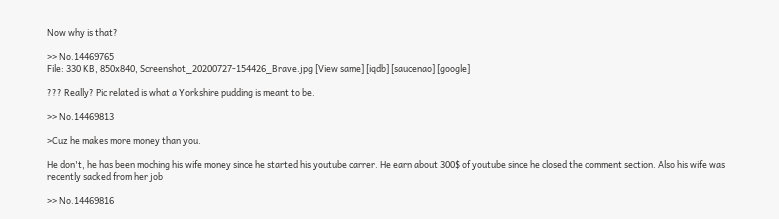Now why is that?

>> No.14469765
File: 330 KB, 850x840, Screenshot_20200727-154426_Brave.jpg [View same] [iqdb] [saucenao] [google]

??? Really? Pic related is what a Yorkshire pudding is meant to be.

>> No.14469813

>Cuz he makes more money than you.

He don't, he has been moching his wife money since he started his youtube carrer. He earn about 300$ of youtube since he closed the comment section. Also his wife was recently sacked from her job

>> No.14469816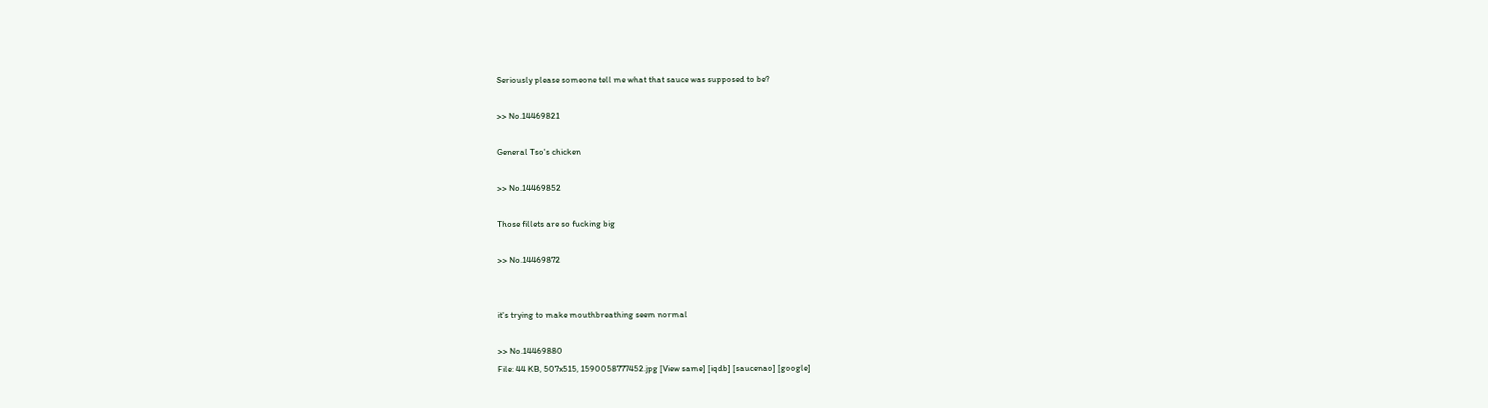Seriously please someone tell me what that sauce was supposed to be?

>> No.14469821

General Tso's chicken

>> No.14469852

Those fillets are so fucking big

>> No.14469872


it's trying to make mouthbreathing seem normal

>> No.14469880
File: 44 KB, 507x515, 1590058777452.jpg [View same] [iqdb] [saucenao] [google]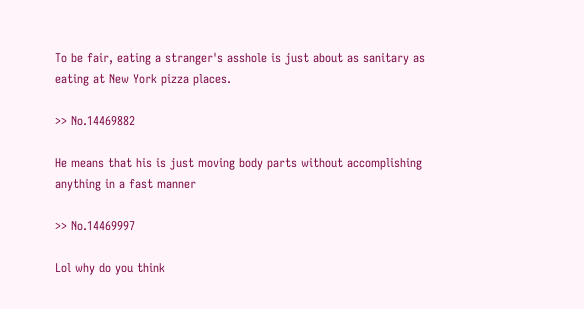To be fair, eating a stranger's asshole is just about as sanitary as eating at New York pizza places.

>> No.14469882

He means that his is just moving body parts without accomplishing anything in a fast manner

>> No.14469997

Lol why do you think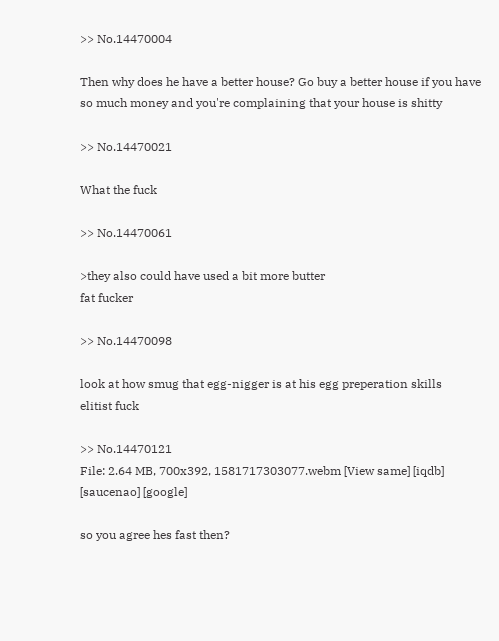>> No.14470004

Then why does he have a better house? Go buy a better house if you have so much money and you're complaining that your house is shitty

>> No.14470021

What the fuck

>> No.14470061

>they also could have used a bit more butter
fat fucker

>> No.14470098

look at how smug that egg-nigger is at his egg preperation skills
elitist fuck

>> No.14470121
File: 2.64 MB, 700x392, 1581717303077.webm [View same] [iqdb] [saucenao] [google]

so you agree hes fast then?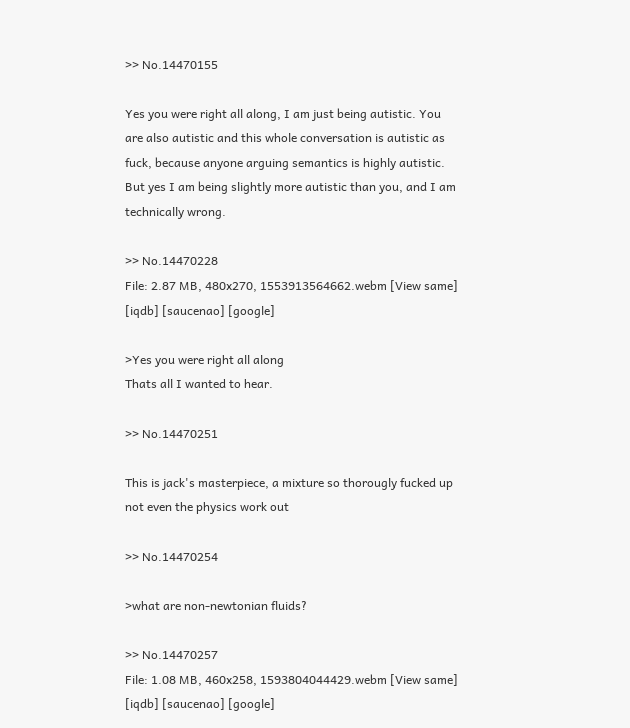>> No.14470155

Yes you were right all along, I am just being autistic. You are also autistic and this whole conversation is autistic as fuck, because anyone arguing semantics is highly autistic. But yes I am being slightly more autistic than you, and I am technically wrong.

>> No.14470228
File: 2.87 MB, 480x270, 1553913564662.webm [View same] [iqdb] [saucenao] [google]

>Yes you were right all along
Thats all I wanted to hear.

>> No.14470251

This is jack's masterpiece, a mixture so thorougly fucked up not even the physics work out

>> No.14470254

>what are non-newtonian fluids?

>> No.14470257
File: 1.08 MB, 460x258, 1593804044429.webm [View same] [iqdb] [saucenao] [google]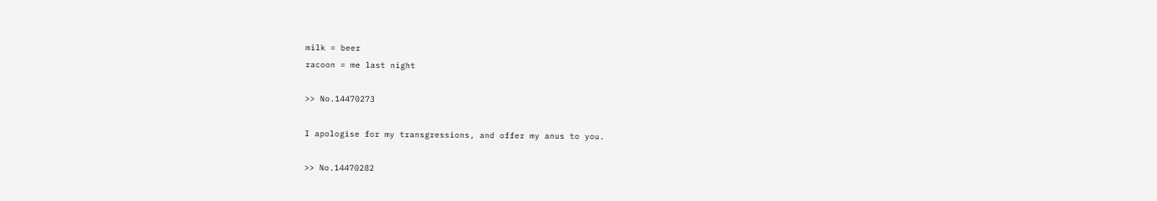milk = beer
racoon = me last night

>> No.14470273

I apologise for my transgressions, and offer my anus to you.

>> No.14470282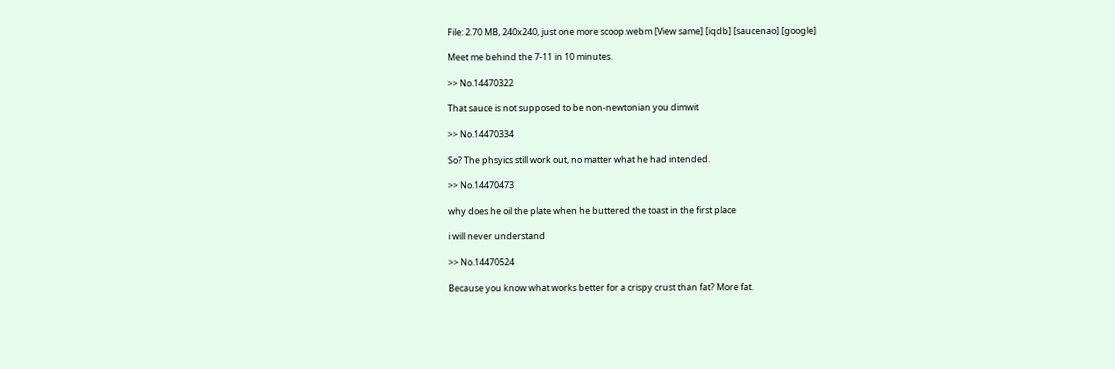File: 2.70 MB, 240x240, just one more scoop.webm [View same] [iqdb] [saucenao] [google]

Meet me behind the 7-11 in 10 minutes.

>> No.14470322

That sauce is not supposed to be non-newtonian you dimwit

>> No.14470334

So? The phsyics still work out, no matter what he had intended.

>> No.14470473

why does he oil the plate when he buttered the toast in the first place

i will never understand

>> No.14470524

Because you know what works better for a crispy crust than fat? More fat.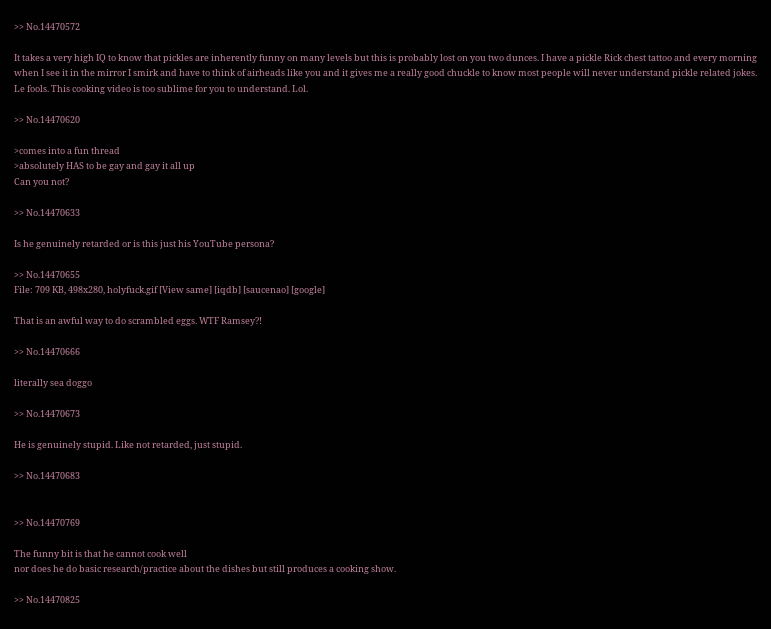>> No.14470572

It takes a very high IQ to know that pickles are inherently funny on many levels but this is probably lost on you two dunces. I have a pickle Rick chest tattoo and every morning when I see it in the mirror I smirk and have to think of airheads like you and it gives me a really good chuckle to know most people will never understand pickle related jokes. Le fools. This cooking video is too sublime for you to understand. Lol.

>> No.14470620

>comes into a fun thread
>absolutely HAS to be gay and gay it all up
Can you not?

>> No.14470633

Is he genuinely retarded or is this just his YouTube persona?

>> No.14470655
File: 709 KB, 498x280, holyfuck.gif [View same] [iqdb] [saucenao] [google]

That is an awful way to do scrambled eggs. WTF Ramsey?!

>> No.14470666

literally sea doggo

>> No.14470673

He is genuinely stupid. Like not retarded, just stupid.

>> No.14470683


>> No.14470769

The funny bit is that he cannot cook well
nor does he do basic research/practice about the dishes but still produces a cooking show.

>> No.14470825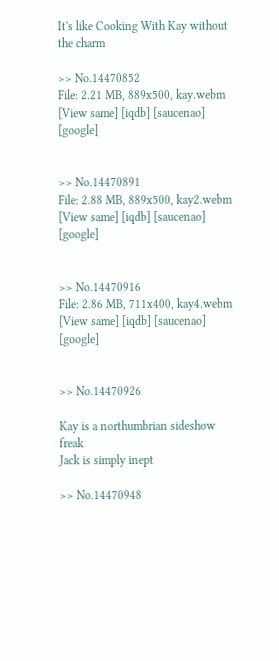It's like Cooking With Kay without the charm

>> No.14470852
File: 2.21 MB, 889x500, kay.webm [View same] [iqdb] [saucenao] [google]


>> No.14470891
File: 2.88 MB, 889x500, kay2.webm [View same] [iqdb] [saucenao] [google]


>> No.14470916
File: 2.86 MB, 711x400, kay4.webm [View same] [iqdb] [saucenao] [google]


>> No.14470926

Kay is a northumbrian sideshow freak
Jack is simply inept

>> No.14470948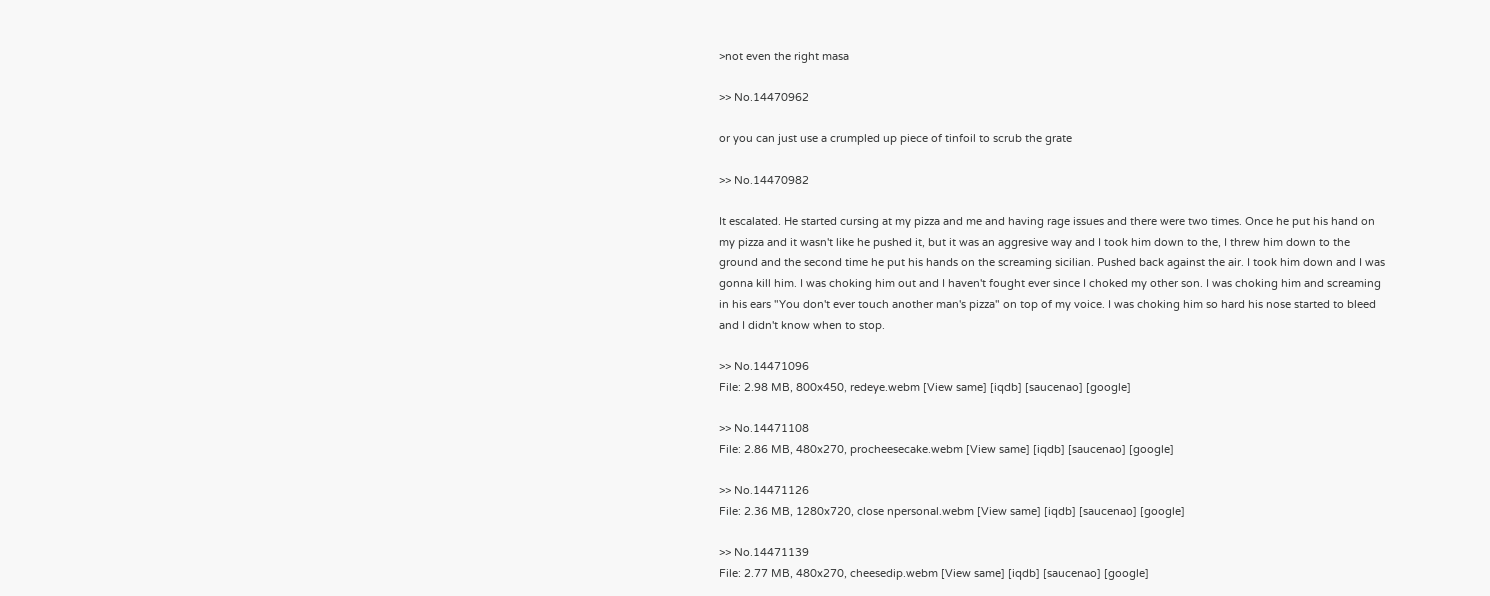>not even the right masa

>> No.14470962

or you can just use a crumpled up piece of tinfoil to scrub the grate

>> No.14470982

It escalated. He started cursing at my pizza and me and having rage issues and there were two times. Once he put his hand on my pizza and it wasn't like he pushed it, but it was an aggresive way and I took him down to the, I threw him down to the ground and the second time he put his hands on the screaming sicilian. Pushed back against the air. I took him down and I was gonna kill him. I was choking him out and I haven't fought ever since I choked my other son. I was choking him and screaming in his ears "You don't ever touch another man's pizza" on top of my voice. I was choking him so hard his nose started to bleed and I didn't know when to stop.

>> No.14471096
File: 2.98 MB, 800x450, redeye.webm [View same] [iqdb] [saucenao] [google]

>> No.14471108
File: 2.86 MB, 480x270, procheesecake.webm [View same] [iqdb] [saucenao] [google]

>> No.14471126
File: 2.36 MB, 1280x720, close npersonal.webm [View same] [iqdb] [saucenao] [google]

>> No.14471139
File: 2.77 MB, 480x270, cheesedip.webm [View same] [iqdb] [saucenao] [google]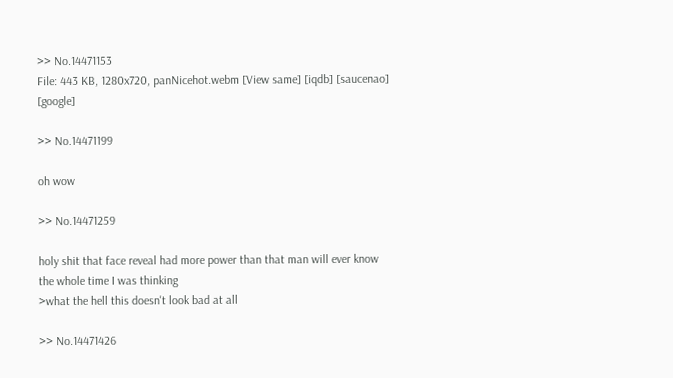>> No.14471153
File: 443 KB, 1280x720, panNicehot.webm [View same] [iqdb] [saucenao] [google]

>> No.14471199

oh wow

>> No.14471259

holy shit that face reveal had more power than that man will ever know
the whole time I was thinking
>what the hell this doesn't look bad at all

>> No.14471426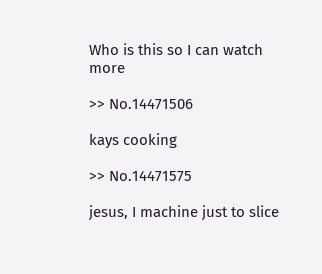Who is this so I can watch more

>> No.14471506

kays cooking

>> No.14471575

jesus, I machine just to slice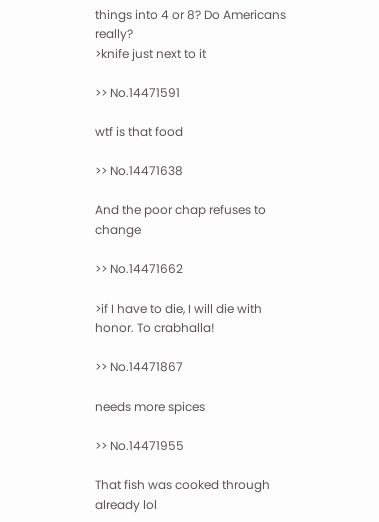things into 4 or 8? Do Americans really?
>knife just next to it

>> No.14471591

wtf is that food

>> No.14471638

And the poor chap refuses to change

>> No.14471662

>if I have to die, I will die with honor. To crabhalla!

>> No.14471867

needs more spices

>> No.14471955

That fish was cooked through already lol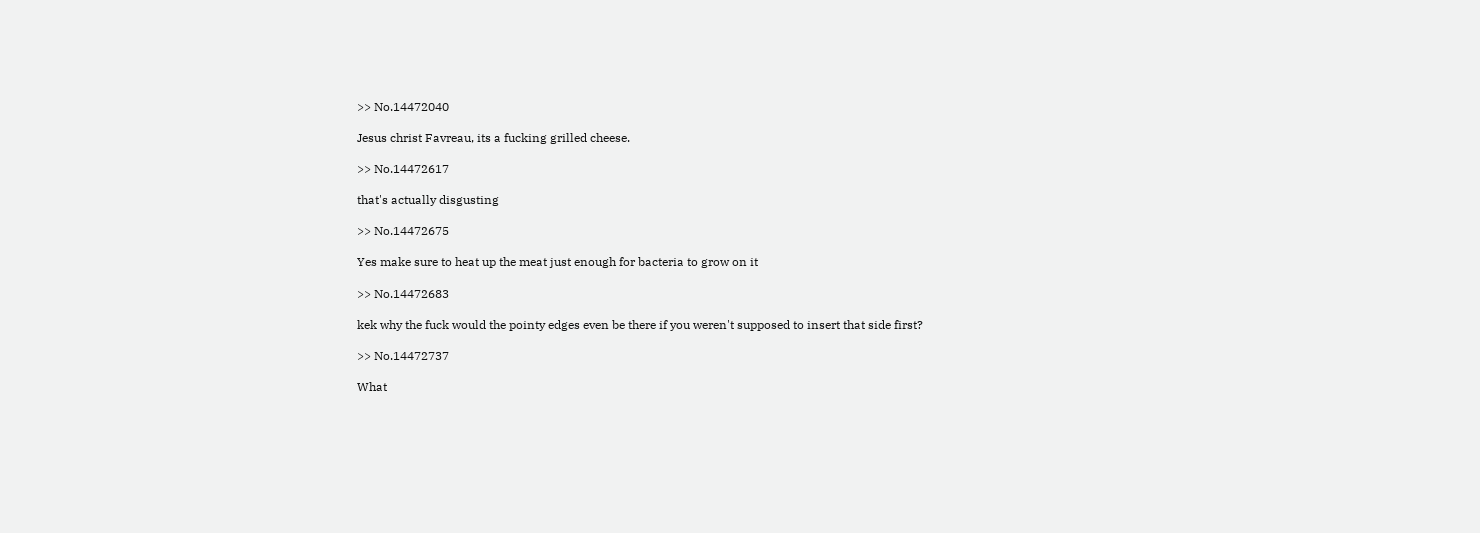>> No.14472040

Jesus christ Favreau, its a fucking grilled cheese.

>> No.14472617

that's actually disgusting

>> No.14472675

Yes make sure to heat up the meat just enough for bacteria to grow on it

>> No.14472683

kek why the fuck would the pointy edges even be there if you weren't supposed to insert that side first?

>> No.14472737

What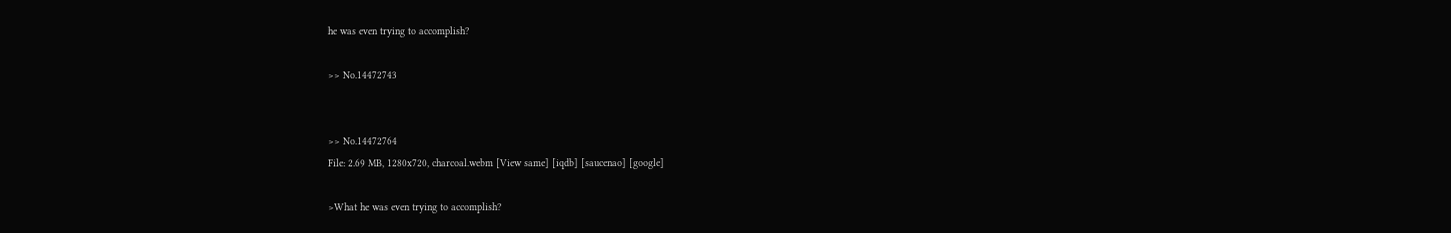he was even trying to accomplish?

>> No.14472743


>> No.14472764
File: 2.69 MB, 1280x720, charcoal.webm [View same] [iqdb] [saucenao] [google]

>What he was even trying to accomplish?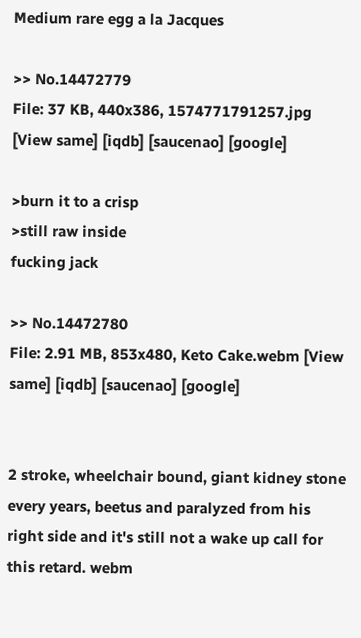Medium rare egg a la Jacques

>> No.14472779
File: 37 KB, 440x386, 1574771791257.jpg [View same] [iqdb] [saucenao] [google]

>burn it to a crisp
>still raw inside
fucking jack

>> No.14472780
File: 2.91 MB, 853x480, Keto Cake.webm [View same] [iqdb] [saucenao] [google]


2 stroke, wheelchair bound, giant kidney stone every years, beetus and paralyzed from his right side and it's still not a wake up call for this retard. webm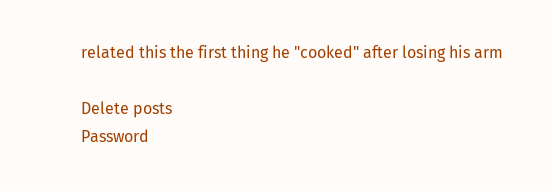related this the first thing he "cooked" after losing his arm

Delete posts
Password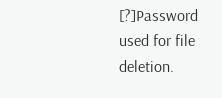[?]Password used for file deletion.